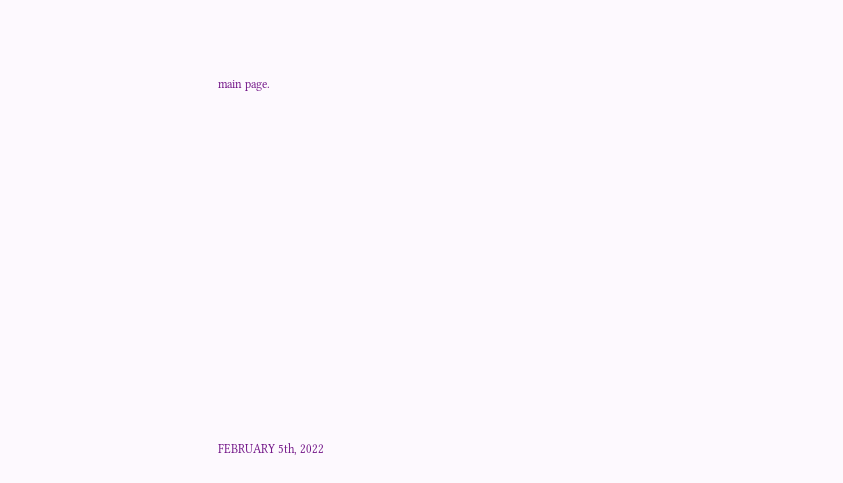main page.




















FEBRUARY 5th, 2022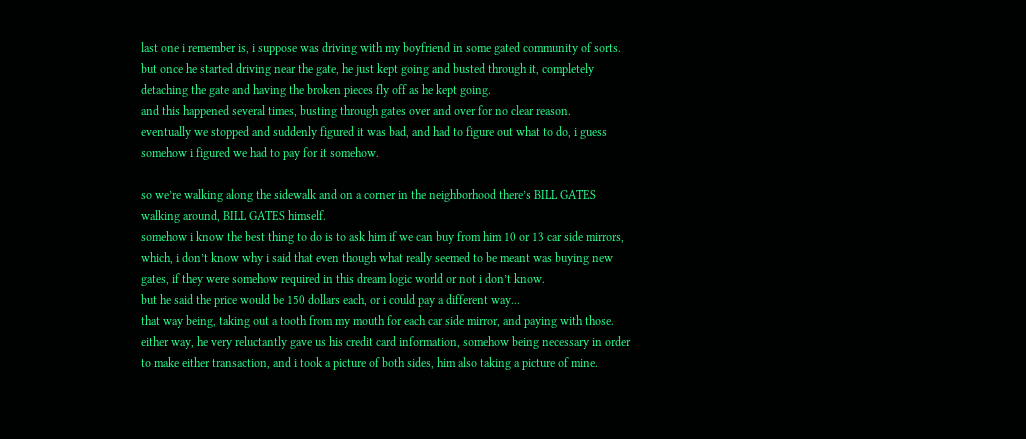last one i remember is, i suppose was driving with my boyfriend in some gated community of sorts.
but once he started driving near the gate, he just kept going and busted through it, completely detaching the gate and having the broken pieces fly off as he kept going.
and this happened several times, busting through gates over and over for no clear reason.
eventually we stopped and suddenly figured it was bad, and had to figure out what to do, i guess somehow i figured we had to pay for it somehow.

so we’re walking along the sidewalk and on a corner in the neighborhood there’s BILL GATES walking around, BILL GATES himself.
somehow i know the best thing to do is to ask him if we can buy from him 10 or 13 car side mirrors, which, i don’t know why i said that even though what really seemed to be meant was buying new gates, if they were somehow required in this dream logic world or not i don’t know.
but he said the price would be 150 dollars each, or i could pay a different way...
that way being, taking out a tooth from my mouth for each car side mirror, and paying with those.
either way, he very reluctantly gave us his credit card information, somehow being necessary in order to make either transaction, and i took a picture of both sides, him also taking a picture of mine.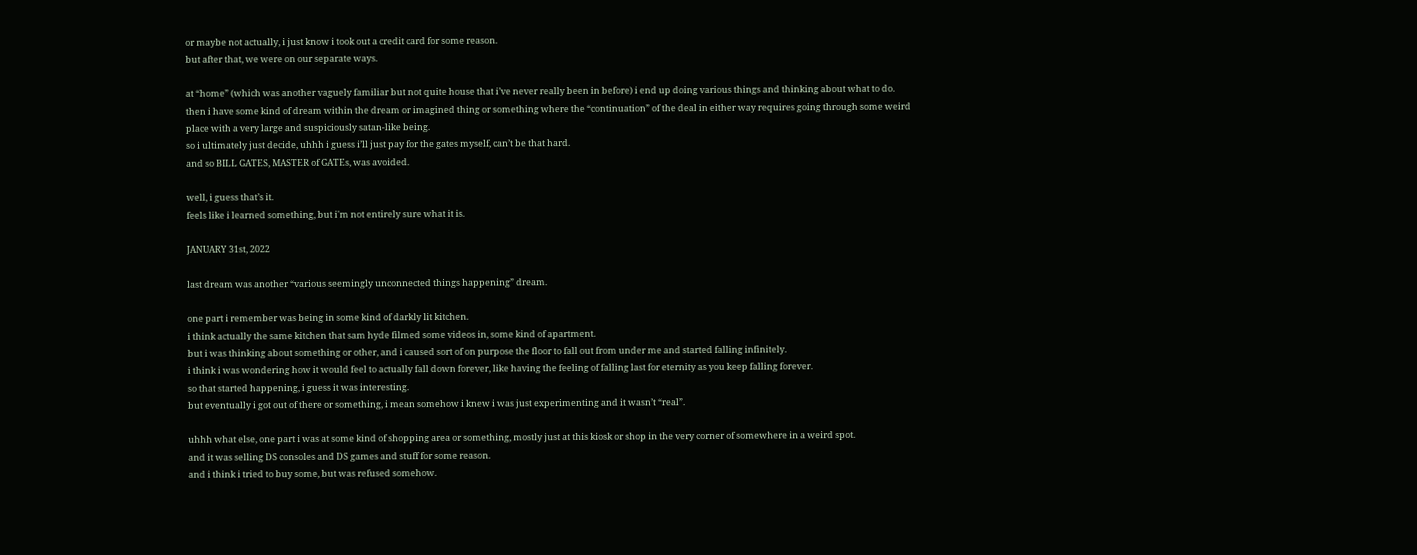or maybe not actually, i just know i took out a credit card for some reason.
but after that, we were on our separate ways.

at “home” (which was another vaguely familiar but not quite house that i’ve never really been in before) i end up doing various things and thinking about what to do.
then i have some kind of dream within the dream or imagined thing or something where the “continuation” of the deal in either way requires going through some weird place with a very large and suspiciously satan-like being.
so i ultimately just decide, uhhh i guess i’ll just pay for the gates myself, can’t be that hard.
and so BILL GATES, MASTER of GATEs, was avoided.

well, i guess that’s it.
feels like i learned something, but i'm not entirely sure what it is.

JANUARY 31st, 2022

last dream was another “various seemingly unconnected things happening” dream.

one part i remember was being in some kind of darkly lit kitchen.
i think actually the same kitchen that sam hyde filmed some videos in, some kind of apartment.
but i was thinking about something or other, and i caused sort of on purpose the floor to fall out from under me and started falling infinitely.
i think i was wondering how it would feel to actually fall down forever, like having the feeling of falling last for eternity as you keep falling forever.
so that started happening, i guess it was interesting.
but eventually i got out of there or something, i mean somehow i knew i was just experimenting and it wasn’t “real”.

uhhh what else, one part i was at some kind of shopping area or something, mostly just at this kiosk or shop in the very corner of somewhere in a weird spot.
and it was selling DS consoles and DS games and stuff for some reason.
and i think i tried to buy some, but was refused somehow.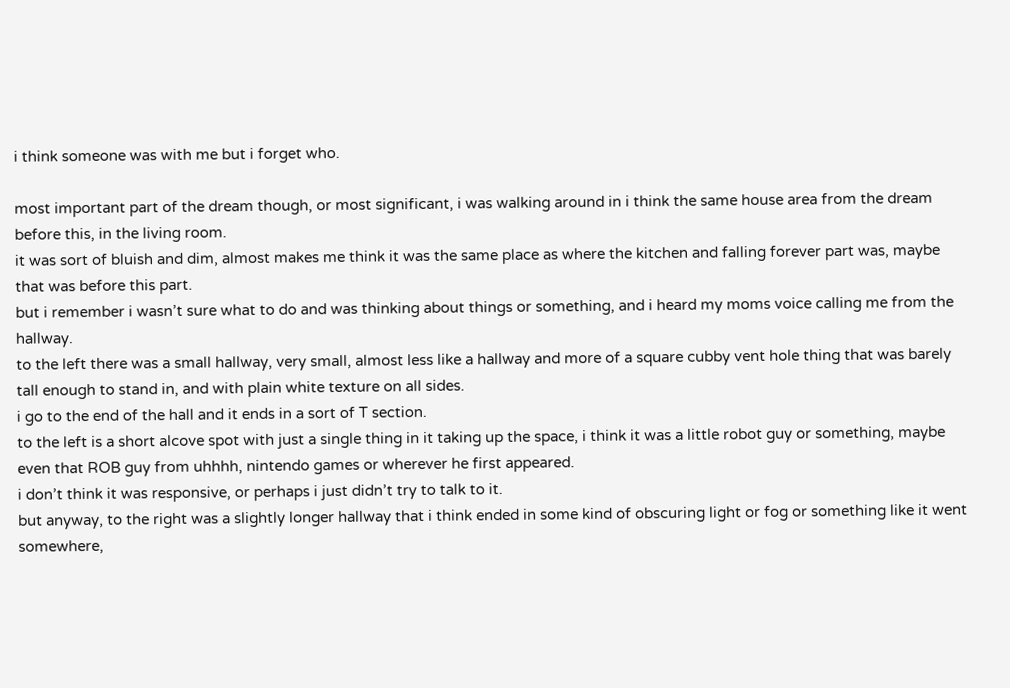i think someone was with me but i forget who.

most important part of the dream though, or most significant, i was walking around in i think the same house area from the dream before this, in the living room.
it was sort of bluish and dim, almost makes me think it was the same place as where the kitchen and falling forever part was, maybe that was before this part.
but i remember i wasn’t sure what to do and was thinking about things or something, and i heard my moms voice calling me from the hallway.
to the left there was a small hallway, very small, almost less like a hallway and more of a square cubby vent hole thing that was barely tall enough to stand in, and with plain white texture on all sides.
i go to the end of the hall and it ends in a sort of T section.
to the left is a short alcove spot with just a single thing in it taking up the space, i think it was a little robot guy or something, maybe even that ROB guy from uhhhh, nintendo games or wherever he first appeared.
i don’t think it was responsive, or perhaps i just didn’t try to talk to it.
but anyway, to the right was a slightly longer hallway that i think ended in some kind of obscuring light or fog or something like it went somewhere,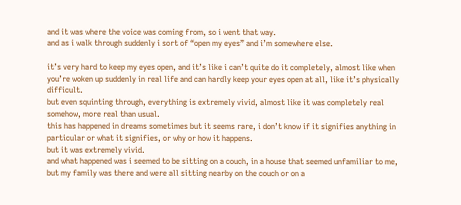and it was where the voice was coming from, so i went that way.
and as i walk through suddenly i sort of “open my eyes” and i’m somewhere else.

it’s very hard to keep my eyes open, and it’s like i can’t quite do it completely, almost like when you’re woken up suddenly in real life and can hardly keep your eyes open at all, like it’s physically difficult.
but even squinting through, everything is extremely vivid, almost like it was completely real somehow, more real than usual.
this has happened in dreams sometimes but it seems rare, i don’t know if it signifies anything in particular or what it signifies, or why or how it happens.
but it was extremely vivid.
and what happened was i seemed to be sitting on a couch, in a house that seemed unfamiliar to me, but my family was there and were all sitting nearby on the couch or on a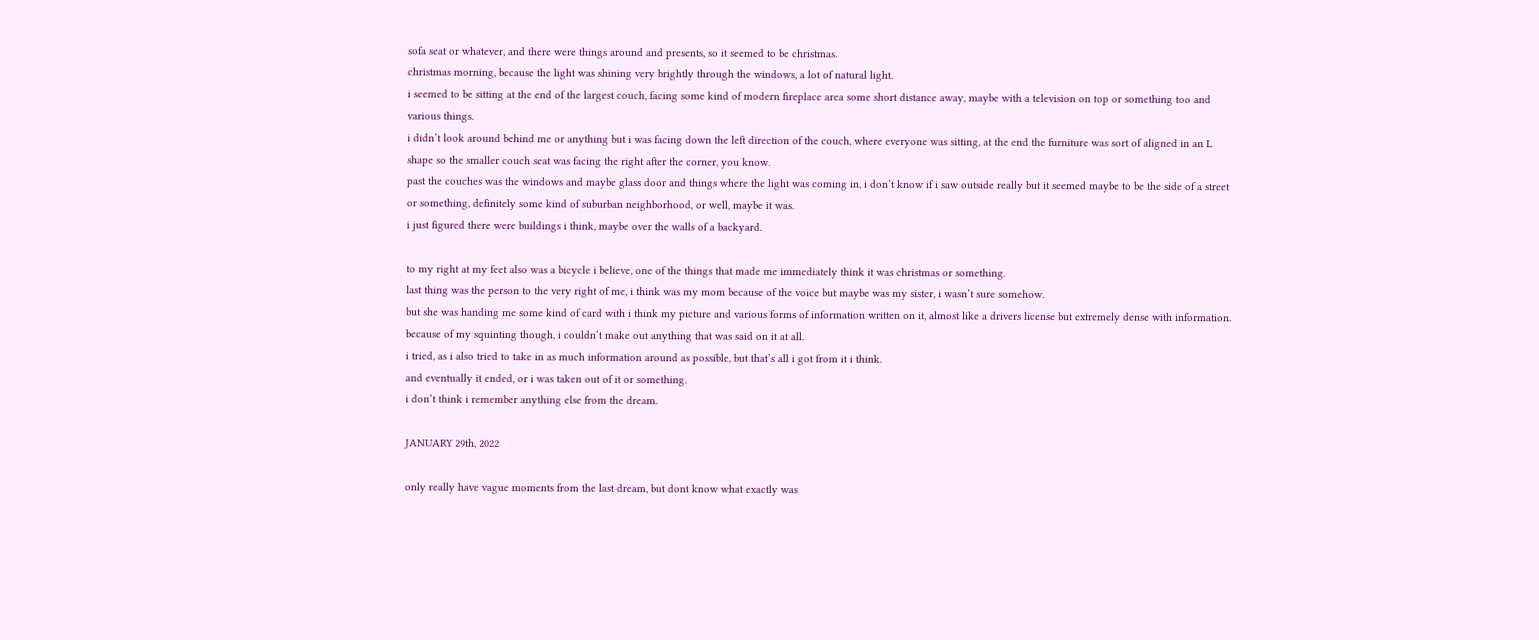sofa seat or whatever, and there were things around and presents, so it seemed to be christmas.
christmas morning, because the light was shining very brightly through the windows, a lot of natural light.
i seemed to be sitting at the end of the largest couch, facing some kind of modern fireplace area some short distance away, maybe with a television on top or something too and various things.
i didn’t look around behind me or anything but i was facing down the left direction of the couch, where everyone was sitting, at the end the furniture was sort of aligned in an L shape so the smaller couch seat was facing the right after the corner, you know.
past the couches was the windows and maybe glass door and things where the light was coming in, i don’t know if i saw outside really but it seemed maybe to be the side of a street or something, definitely some kind of suburban neighborhood, or well, maybe it was.
i just figured there were buildings i think, maybe over the walls of a backyard.

to my right at my feet also was a bicycle i believe, one of the things that made me immediately think it was christmas or something.
last thing was the person to the very right of me, i think was my mom because of the voice but maybe was my sister, i wasn’t sure somehow.
but she was handing me some kind of card with i think my picture and various forms of information written on it, almost like a drivers license but extremely dense with information.
because of my squinting though, i couldn’t make out anything that was said on it at all.
i tried, as i also tried to take in as much information around as possible, but that’s all i got from it i think.
and eventually it ended, or i was taken out of it or something.
i don’t think i remember anything else from the dream.

JANUARY 29th, 2022

only really have vague moments from the last dream, but dont know what exactly was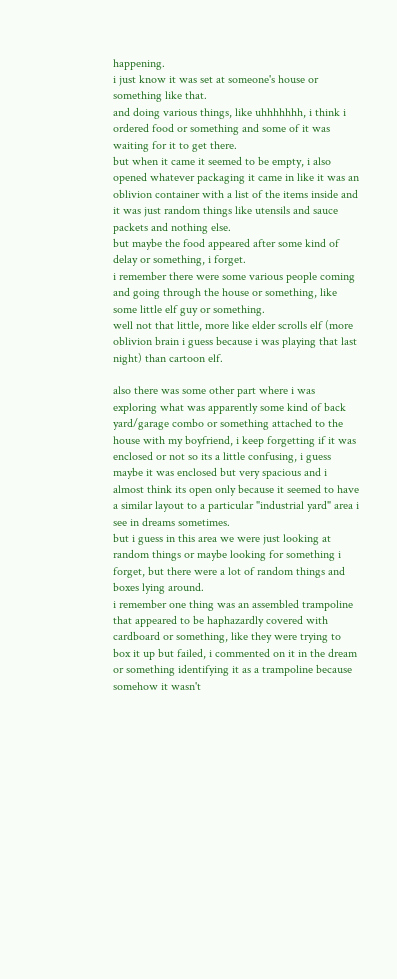happening.
i just know it was set at someone's house or something like that.
and doing various things, like uhhhhhhh, i think i ordered food or something and some of it was waiting for it to get there.
but when it came it seemed to be empty, i also opened whatever packaging it came in like it was an oblivion container with a list of the items inside and it was just random things like utensils and sauce packets and nothing else.
but maybe the food appeared after some kind of delay or something, i forget.
i remember there were some various people coming and going through the house or something, like some little elf guy or something.
well not that little, more like elder scrolls elf (more oblivion brain i guess because i was playing that last night) than cartoon elf.

also there was some other part where i was exploring what was apparently some kind of back yard/garage combo or something attached to the house with my boyfriend, i keep forgetting if it was enclosed or not so its a little confusing, i guess maybe it was enclosed but very spacious and i almost think its open only because it seemed to have a similar layout to a particular "industrial yard" area i see in dreams sometimes.
but i guess in this area we were just looking at random things or maybe looking for something i forget, but there were a lot of random things and boxes lying around.
i remember one thing was an assembled trampoline that appeared to be haphazardly covered with cardboard or something, like they were trying to box it up but failed, i commented on it in the dream or something identifying it as a trampoline because somehow it wasn't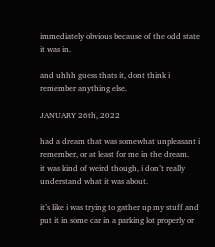immediately obvious because of the odd state it was in.

and uhhh guess thats it, dont think i remember anything else.

JANUARY 26th, 2022

had a dream that was somewhat unpleasant i remember, or at least for me in the dream.
it was kind of weird though, i don’t really understand what it was about.

it’s like i was trying to gather up my stuff and put it in some car in a parking lot properly or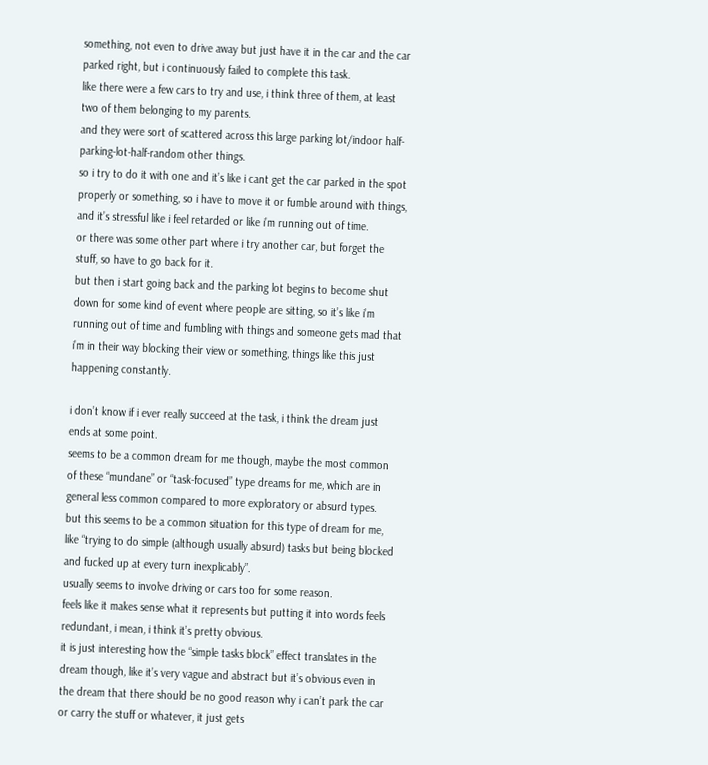something, not even to drive away but just have it in the car and the car parked right, but i continuously failed to complete this task.
like there were a few cars to try and use, i think three of them, at least two of them belonging to my parents.
and they were sort of scattered across this large parking lot/indoor half-parking-lot-half-random other things.
so i try to do it with one and it’s like i cant get the car parked in the spot properly or something, so i have to move it or fumble around with things, and it’s stressful like i feel retarded or like i’m running out of time.
or there was some other part where i try another car, but forget the stuff, so have to go back for it.
but then i start going back and the parking lot begins to become shut down for some kind of event where people are sitting, so it’s like i’m running out of time and fumbling with things and someone gets mad that i’m in their way blocking their view or something, things like this just happening constantly.

i don’t know if i ever really succeed at the task, i think the dream just ends at some point.
seems to be a common dream for me though, maybe the most common of these “mundane” or “task-focused” type dreams for me, which are in general less common compared to more exploratory or absurd types.
but this seems to be a common situation for this type of dream for me, like “trying to do simple (although usually absurd) tasks but being blocked and fucked up at every turn inexplicably”.
usually seems to involve driving or cars too for some reason.
feels like it makes sense what it represents but putting it into words feels redundant, i mean, i think it’s pretty obvious.
it is just interesting how the “simple tasks block” effect translates in the dream though, like it’s very vague and abstract but it’s obvious even in the dream that there should be no good reason why i can’t park the car or carry the stuff or whatever, it just gets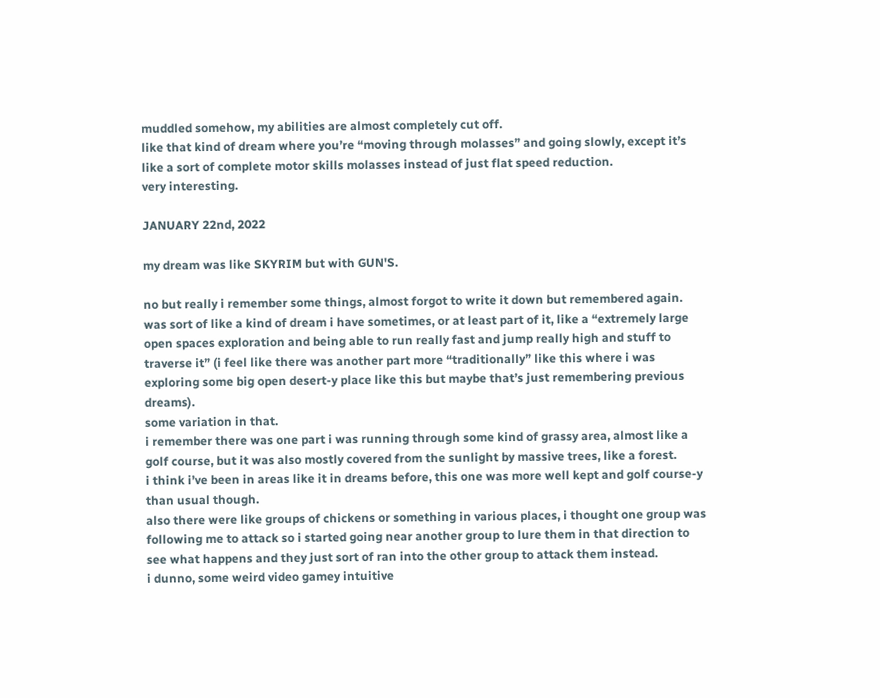muddled somehow, my abilities are almost completely cut off.
like that kind of dream where you’re “moving through molasses” and going slowly, except it’s like a sort of complete motor skills molasses instead of just flat speed reduction.
very interesting.

JANUARY 22nd, 2022

my dream was like SKYRIM but with GUN'S.

no but really i remember some things, almost forgot to write it down but remembered again.
was sort of like a kind of dream i have sometimes, or at least part of it, like a “extremely large open spaces exploration and being able to run really fast and jump really high and stuff to traverse it” (i feel like there was another part more “traditionally” like this where i was exploring some big open desert-y place like this but maybe that’s just remembering previous dreams).
some variation in that.
i remember there was one part i was running through some kind of grassy area, almost like a golf course, but it was also mostly covered from the sunlight by massive trees, like a forest.
i think i’ve been in areas like it in dreams before, this one was more well kept and golf course-y than usual though.
also there were like groups of chickens or something in various places, i thought one group was following me to attack so i started going near another group to lure them in that direction to see what happens and they just sort of ran into the other group to attack them instead.
i dunno, some weird video gamey intuitive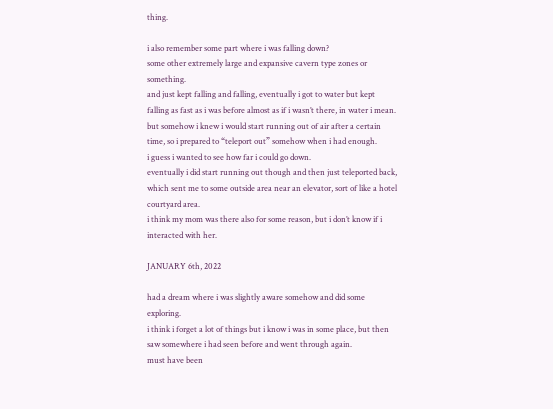thing.

i also remember some part where i was falling down?
some other extremely large and expansive cavern type zones or something.
and just kept falling and falling, eventually i got to water but kept falling as fast as i was before almost as if i wasn’t there, in water i mean.
but somehow i knew i would start running out of air after a certain time, so i prepared to “teleport out” somehow when i had enough.
i guess i wanted to see how far i could go down.
eventually i did start running out though and then just teleported back, which sent me to some outside area near an elevator, sort of like a hotel courtyard area.
i think my mom was there also for some reason, but i don’t know if i interacted with her.

JANUARY 6th, 2022

had a dream where i was slightly aware somehow and did some exploring.
i think i forget a lot of things but i know i was in some place, but then saw somewhere i had seen before and went through again.
must have been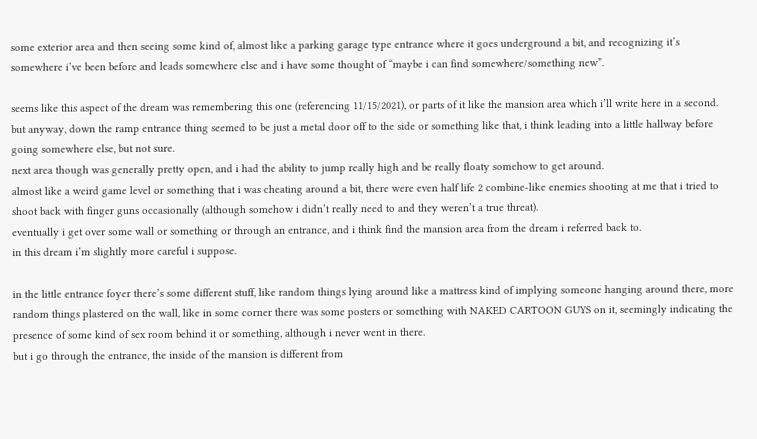some exterior area and then seeing some kind of, almost like a parking garage type entrance where it goes underground a bit, and recognizing it’s somewhere i’ve been before and leads somewhere else and i have some thought of “maybe i can find somewhere/something new”.

seems like this aspect of the dream was remembering this one (referencing 11/15/2021), or parts of it like the mansion area which i’ll write here in a second.
but anyway, down the ramp entrance thing seemed to be just a metal door off to the side or something like that, i think leading into a little hallway before going somewhere else, but not sure.
next area though was generally pretty open, and i had the ability to jump really high and be really floaty somehow to get around.
almost like a weird game level or something that i was cheating around a bit, there were even half life 2 combine-like enemies shooting at me that i tried to shoot back with finger guns occasionally (although somehow i didn’t really need to and they weren’t a true threat).
eventually i get over some wall or something or through an entrance, and i think find the mansion area from the dream i referred back to.
in this dream i’m slightly more careful i suppose.

in the little entrance foyer there’s some different stuff, like random things lying around like a mattress kind of implying someone hanging around there, more random things plastered on the wall, like in some corner there was some posters or something with NAKED CARTOON GUYS on it, seemingly indicating the presence of some kind of sex room behind it or something, although i never went in there.
but i go through the entrance, the inside of the mansion is different from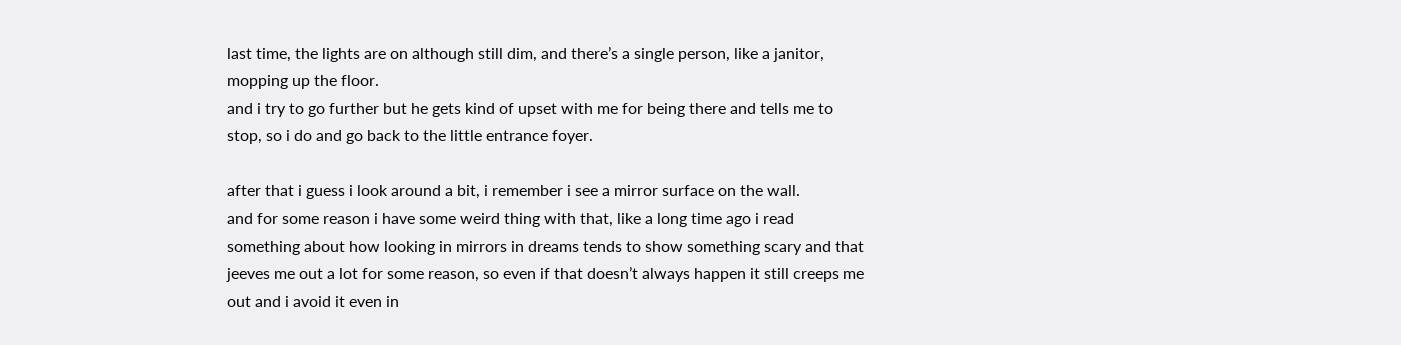last time, the lights are on although still dim, and there’s a single person, like a janitor, mopping up the floor.
and i try to go further but he gets kind of upset with me for being there and tells me to stop, so i do and go back to the little entrance foyer.

after that i guess i look around a bit, i remember i see a mirror surface on the wall.
and for some reason i have some weird thing with that, like a long time ago i read something about how looking in mirrors in dreams tends to show something scary and that jeeves me out a lot for some reason, so even if that doesn’t always happen it still creeps me out and i avoid it even in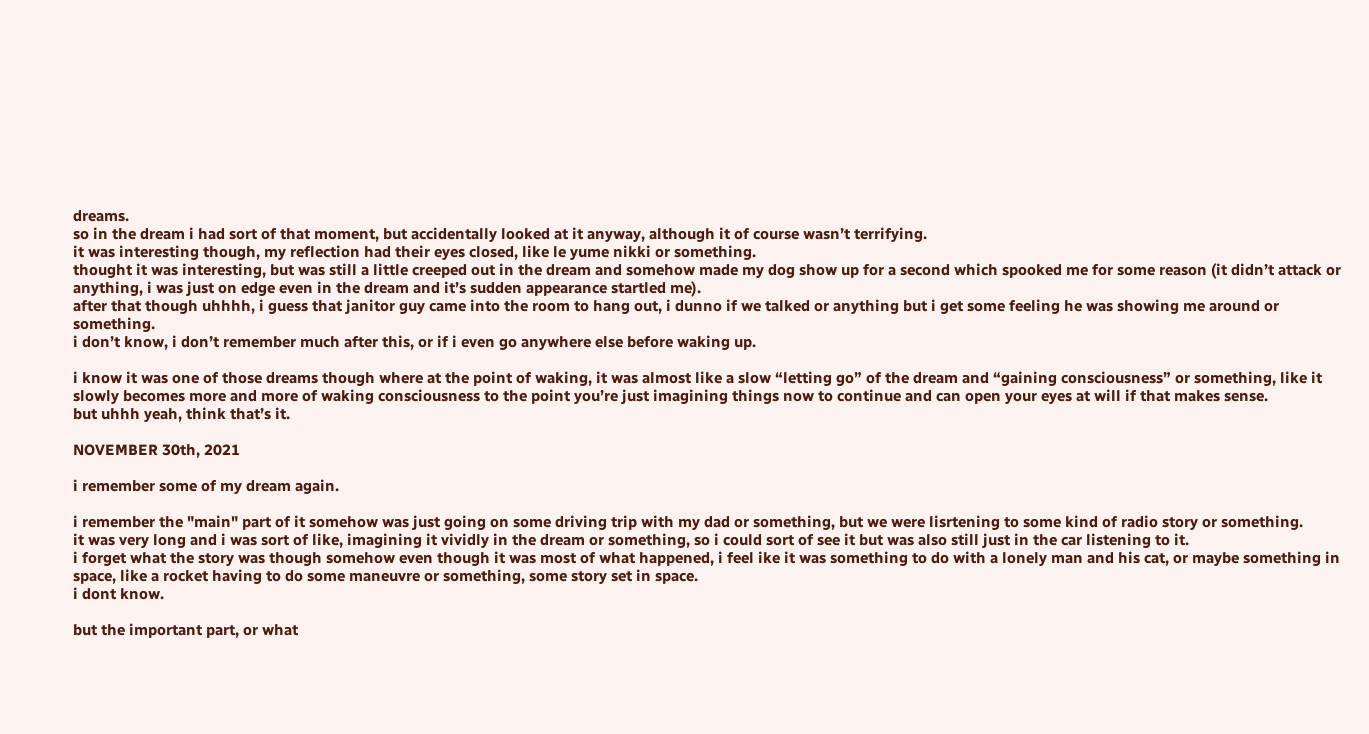dreams.
so in the dream i had sort of that moment, but accidentally looked at it anyway, although it of course wasn’t terrifying.
it was interesting though, my reflection had their eyes closed, like le yume nikki or something.
thought it was interesting, but was still a little creeped out in the dream and somehow made my dog show up for a second which spooked me for some reason (it didn’t attack or anything, i was just on edge even in the dream and it’s sudden appearance startled me).
after that though uhhhh, i guess that janitor guy came into the room to hang out, i dunno if we talked or anything but i get some feeling he was showing me around or something.
i don’t know, i don’t remember much after this, or if i even go anywhere else before waking up.

i know it was one of those dreams though where at the point of waking, it was almost like a slow “letting go” of the dream and “gaining consciousness” or something, like it slowly becomes more and more of waking consciousness to the point you’re just imagining things now to continue and can open your eyes at will if that makes sense.
but uhhh yeah, think that’s it.

NOVEMBER 30th, 2021

i remember some of my dream again.

i remember the "main" part of it somehow was just going on some driving trip with my dad or something, but we were lisrtening to some kind of radio story or something.
it was very long and i was sort of like, imagining it vividly in the dream or something, so i could sort of see it but was also still just in the car listening to it.
i forget what the story was though somehow even though it was most of what happened, i feel ike it was something to do with a lonely man and his cat, or maybe something in space, like a rocket having to do some maneuvre or something, some story set in space.
i dont know.

but the important part, or what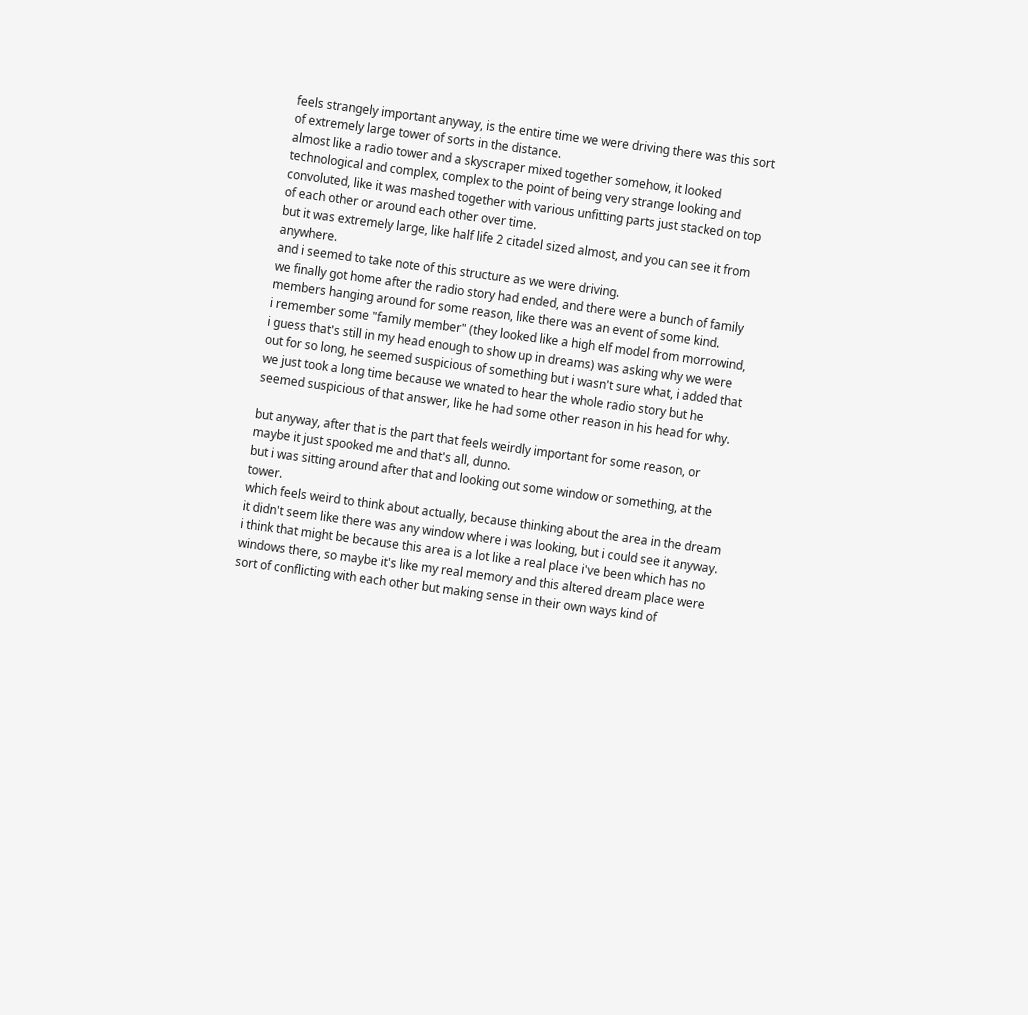feels strangely important anyway, is the entire time we were driving there was this sort of extremely large tower of sorts in the distance.
almost like a radio tower and a skyscraper mixed together somehow, it looked technological and complex, complex to the point of being very strange looking and convoluted, like it was mashed together with various unfitting parts just stacked on top of each other or around each other over time.
but it was extremely large, like half life 2 citadel sized almost, and you can see it from anywhere.
and i seemed to take note of this structure as we were driving.
we finally got home after the radio story had ended, and there were a bunch of family members hanging around for some reason, like there was an event of some kind.
i remember some "family member" (they looked like a high elf model from morrowind, i guess that's still in my head enough to show up in dreams) was asking why we were out for so long, he seemed suspicious of something but i wasn't sure what, i added that we just took a long time because we wnated to hear the whole radio story but he seemed suspicious of that answer, like he had some other reason in his head for why.

but anyway, after that is the part that feels weirdly important for some reason, or maybe it just spooked me and that's all, dunno.
but i was sitting around after that and looking out some window or something, at the tower.
which feels weird to think about actually, because thinking about the area in the dream it didn't seem like there was any window where i was looking, but i could see it anyway.
i think that might be because this area is a lot like a real place i've been which has no windows there, so maybe it's like my real memory and this altered dream place were sort of conflicting with each other but making sense in their own ways kind of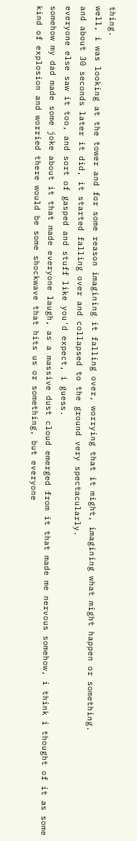thing.
well, i was looking at the tower and for some reason imagining it falling over, worrying that it might, imagining what might happen or something.
and about 30 seconds later it did, it started falling over and collapsed to the ground very spectacularly.
everyone else saw it too, and sort of gasped and stuff like you'd expect, i guess.
somehow my dad made some joke about it that made everyone laugh, as a massive dust cloud emerged from it that made me nervous somehow, i think i thought of it as some kind of explosion and worried there would be some shockwave that hits us or something, but everyone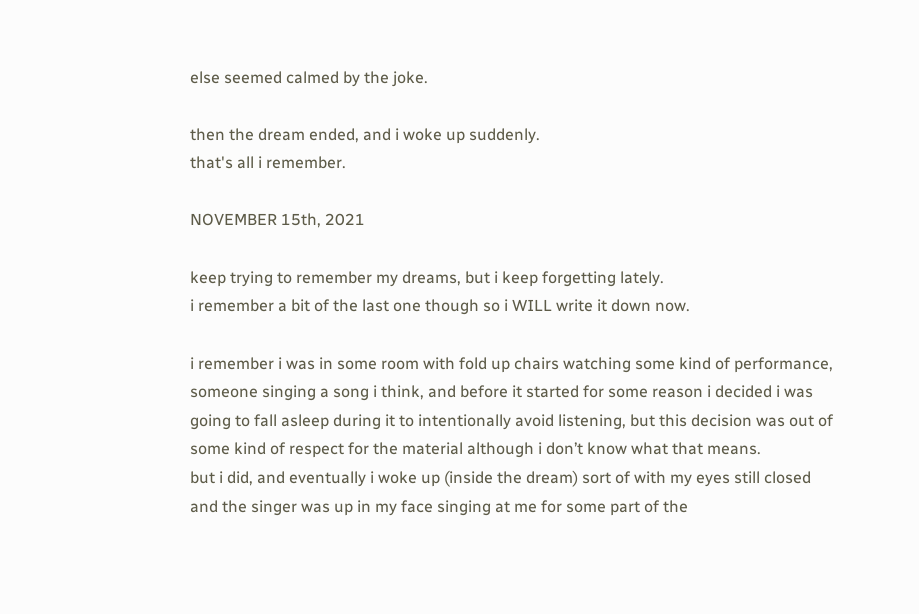else seemed calmed by the joke.

then the dream ended, and i woke up suddenly.
that's all i remember.

NOVEMBER 15th, 2021

keep trying to remember my dreams, but i keep forgetting lately.
i remember a bit of the last one though so i WILL write it down now.

i remember i was in some room with fold up chairs watching some kind of performance, someone singing a song i think, and before it started for some reason i decided i was going to fall asleep during it to intentionally avoid listening, but this decision was out of some kind of respect for the material although i don’t know what that means.
but i did, and eventually i woke up (inside the dream) sort of with my eyes still closed and the singer was up in my face singing at me for some part of the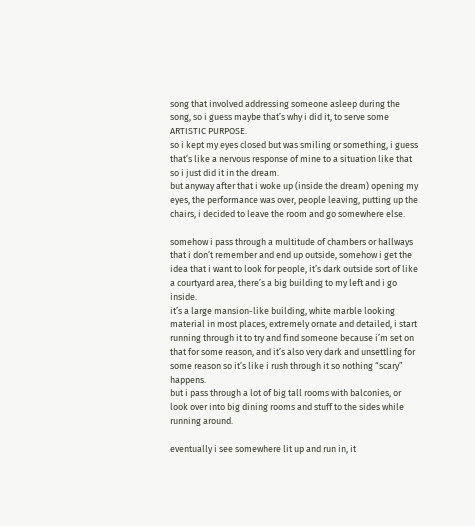song that involved addressing someone asleep during the song, so i guess maybe that’s why i did it, to serve some ARTISTIC PURPOSE.
so i kept my eyes closed but was smiling or something, i guess that’s like a nervous response of mine to a situation like that so i just did it in the dream.
but anyway after that i woke up (inside the dream) opening my eyes, the performance was over, people leaving, putting up the chairs, i decided to leave the room and go somewhere else.

somehow i pass through a multitude of chambers or hallways that i don’t remember and end up outside, somehow i get the idea that i want to look for people, it’s dark outside sort of like a courtyard area, there’s a big building to my left and i go inside.
it’s a large mansion-like building, white marble looking material in most places, extremely ornate and detailed, i start running through it to try and find someone because i’m set on that for some reason, and it’s also very dark and unsettling for some reason so it’s like i rush through it so nothing “scary” happens.
but i pass through a lot of big tall rooms with balconies, or look over into big dining rooms and stuff to the sides while running around.

eventually i see somewhere lit up and run in, it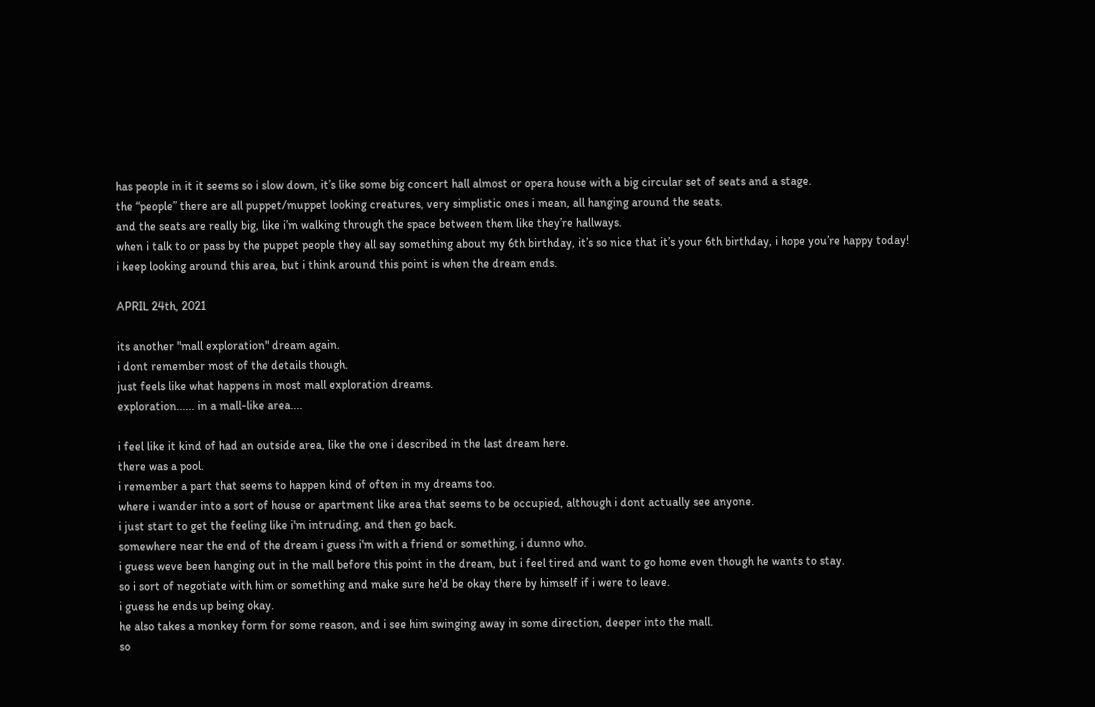has people in it it seems so i slow down, it’s like some big concert hall almost or opera house with a big circular set of seats and a stage.
the “people” there are all puppet/muppet looking creatures, very simplistic ones i mean, all hanging around the seats.
and the seats are really big, like i’m walking through the space between them like they’re hallways.
when i talk to or pass by the puppet people they all say something about my 6th birthday, it’s so nice that it’s your 6th birthday, i hope you’re happy today!
i keep looking around this area, but i think around this point is when the dream ends.

APRIL 24th, 2021

its another "mall exploration" dream again.
i dont remember most of the details though.
just feels like what happens in most mall exploration dreams.
exploration...... in a mall-like area....

i feel like it kind of had an outside area, like the one i described in the last dream here.
there was a pool.
i remember a part that seems to happen kind of often in my dreams too.
where i wander into a sort of house or apartment like area that seems to be occupied, although i dont actually see anyone.
i just start to get the feeling like i'm intruding, and then go back.
somewhere near the end of the dream i guess i'm with a friend or something, i dunno who.
i guess weve been hanging out in the mall before this point in the dream, but i feel tired and want to go home even though he wants to stay.
so i sort of negotiate with him or something and make sure he'd be okay there by himself if i were to leave.
i guess he ends up being okay.
he also takes a monkey form for some reason, and i see him swinging away in some direction, deeper into the mall.
so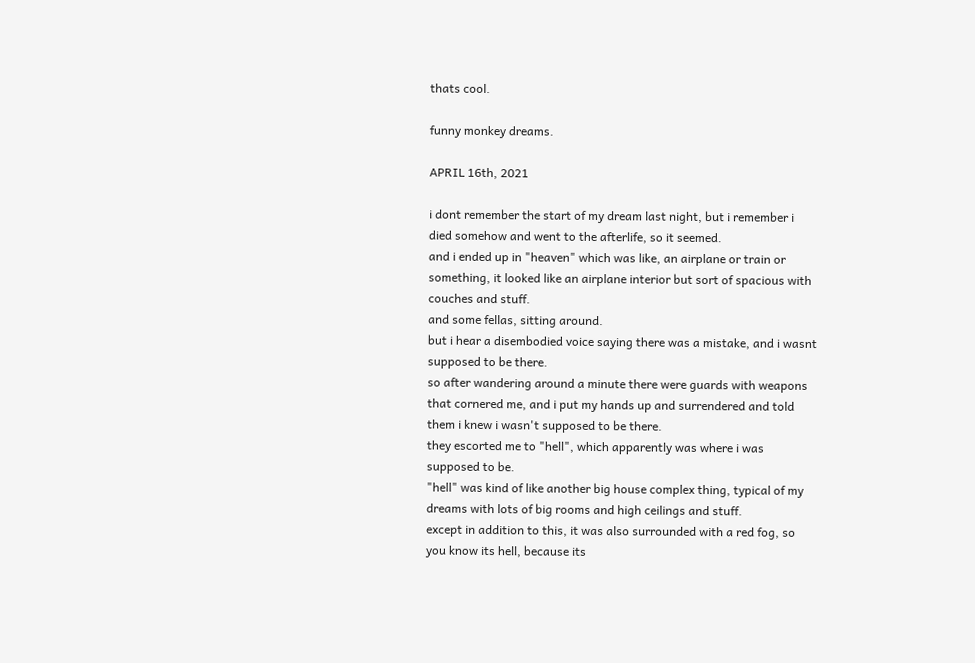thats cool.

funny monkey dreams.

APRIL 16th, 2021

i dont remember the start of my dream last night, but i remember i died somehow and went to the afterlife, so it seemed.
and i ended up in "heaven" which was like, an airplane or train or something, it looked like an airplane interior but sort of spacious with couches and stuff.
and some fellas, sitting around.
but i hear a disembodied voice saying there was a mistake, and i wasnt supposed to be there.
so after wandering around a minute there were guards with weapons that cornered me, and i put my hands up and surrendered and told them i knew i wasn't supposed to be there.
they escorted me to "hell", which apparently was where i was supposed to be.
"hell" was kind of like another big house complex thing, typical of my dreams with lots of big rooms and high ceilings and stuff.
except in addition to this, it was also surrounded with a red fog, so you know its hell, because its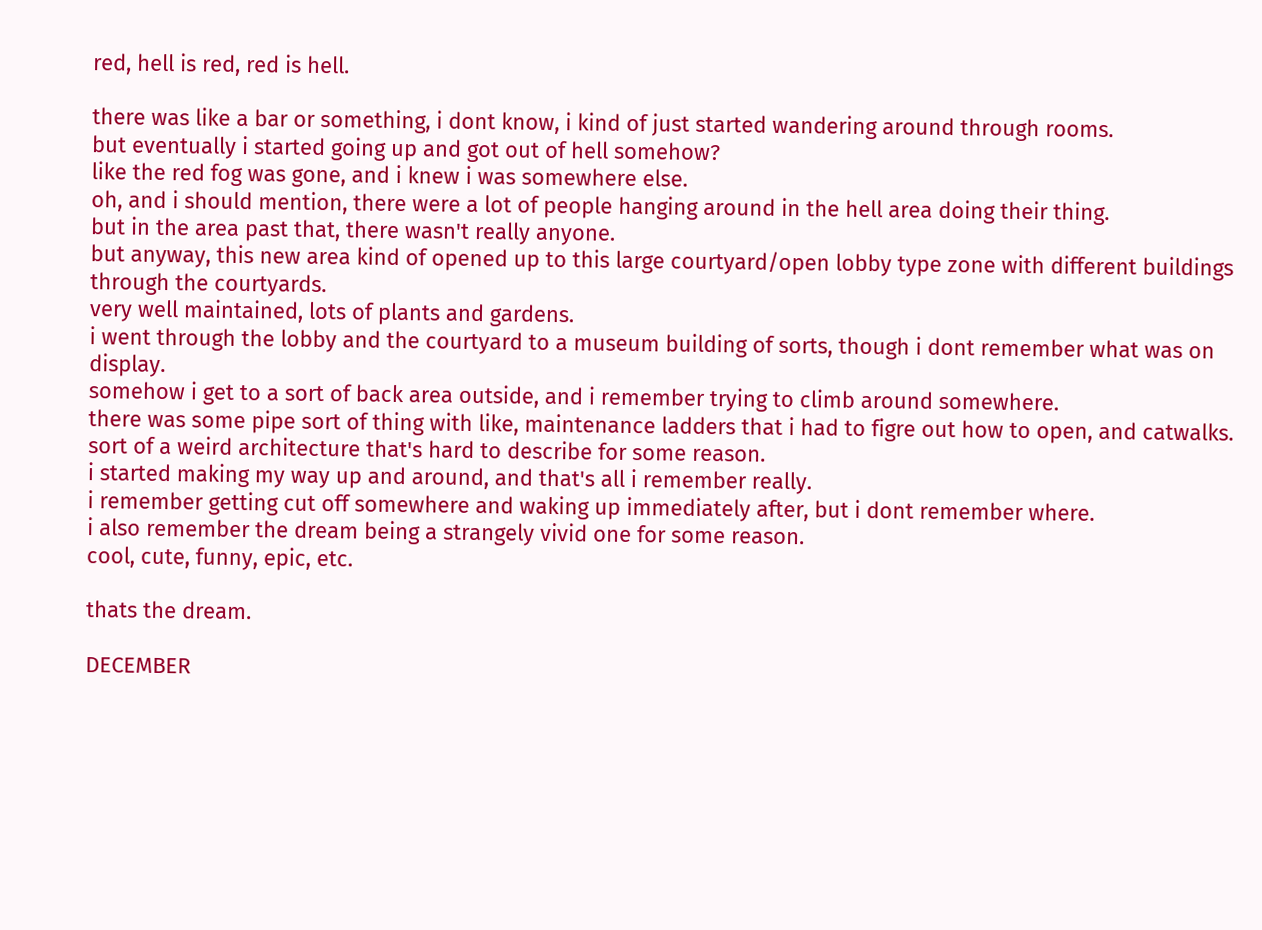red, hell is red, red is hell.

there was like a bar or something, i dont know, i kind of just started wandering around through rooms.
but eventually i started going up and got out of hell somehow?
like the red fog was gone, and i knew i was somewhere else.
oh, and i should mention, there were a lot of people hanging around in the hell area doing their thing.
but in the area past that, there wasn't really anyone.
but anyway, this new area kind of opened up to this large courtyard/open lobby type zone with different buildings through the courtyards.
very well maintained, lots of plants and gardens.
i went through the lobby and the courtyard to a museum building of sorts, though i dont remember what was on display.
somehow i get to a sort of back area outside, and i remember trying to climb around somewhere.
there was some pipe sort of thing with like, maintenance ladders that i had to figre out how to open, and catwalks.
sort of a weird architecture that's hard to describe for some reason.
i started making my way up and around, and that's all i remember really.
i remember getting cut off somewhere and waking up immediately after, but i dont remember where.
i also remember the dream being a strangely vivid one for some reason.
cool, cute, funny, epic, etc.

thats the dream.

DECEMBER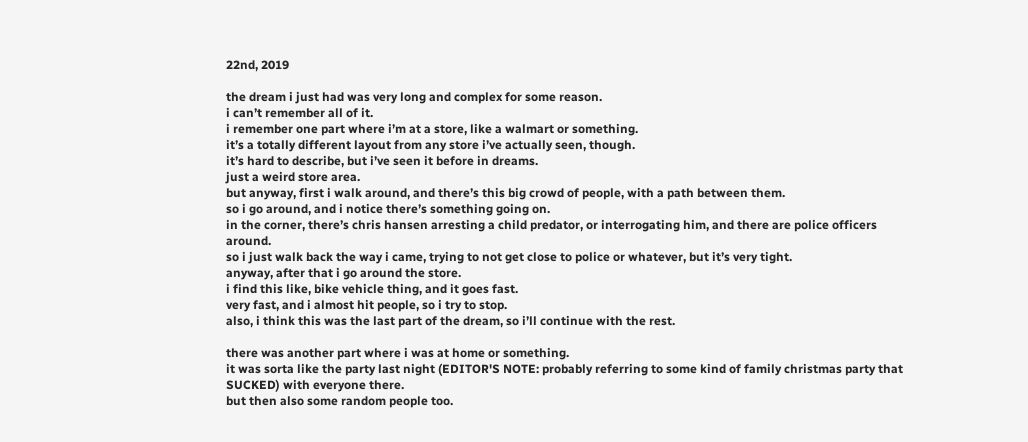22nd, 2019

the dream i just had was very long and complex for some reason.
i can’t remember all of it.
i remember one part where i’m at a store, like a walmart or something.
it’s a totally different layout from any store i’ve actually seen, though.
it’s hard to describe, but i’ve seen it before in dreams.
just a weird store area.
but anyway, first i walk around, and there’s this big crowd of people, with a path between them.
so i go around, and i notice there’s something going on.
in the corner, there’s chris hansen arresting a child predator, or interrogating him, and there are police officers around.
so i just walk back the way i came, trying to not get close to police or whatever, but it’s very tight.
anyway, after that i go around the store.
i find this like, bike vehicle thing, and it goes fast.
very fast, and i almost hit people, so i try to stop.
also, i think this was the last part of the dream, so i’ll continue with the rest.

there was another part where i was at home or something.
it was sorta like the party last night (EDITOR'S NOTE: probably referring to some kind of family christmas party that SUCKED) with everyone there.
but then also some random people too.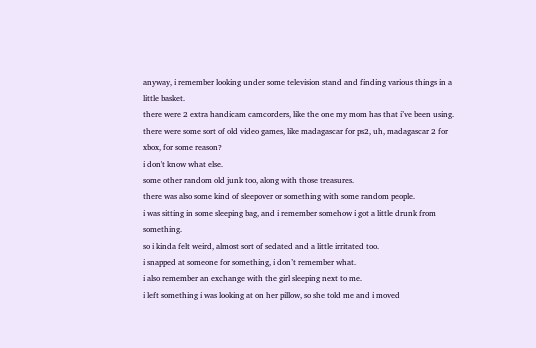anyway, i remember looking under some television stand and finding various things in a little basket.
there were 2 extra handicam camcorders, like the one my mom has that i’ve been using.
there were some sort of old video games, like madagascar for ps2, uh, madagascar 2 for xbox, for some reason?
i don't know what else.
some other random old junk too, along with those treasures.
there was also some kind of sleepover or something with some random people.
i was sitting in some sleeping bag, and i remember somehow i got a little drunk from something.
so i kinda felt weird, almost sort of sedated and a little irritated too.
i snapped at someone for something, i don’t remember what.
i also remember an exchange with the girl sleeping next to me.
i left something i was looking at on her pillow, so she told me and i moved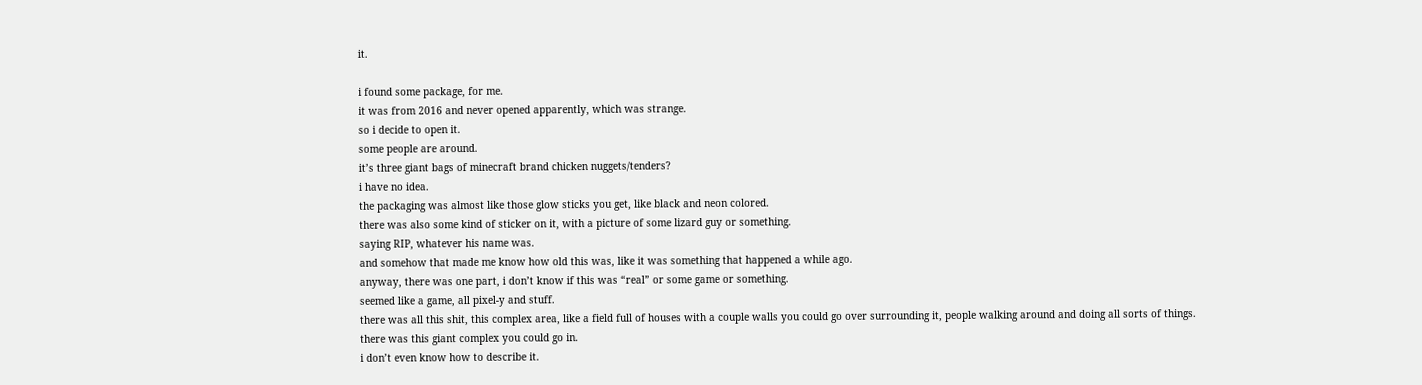it.

i found some package, for me.
it was from 2016 and never opened apparently, which was strange.
so i decide to open it.
some people are around.
it’s three giant bags of minecraft brand chicken nuggets/tenders?
i have no idea.
the packaging was almost like those glow sticks you get, like black and neon colored.
there was also some kind of sticker on it, with a picture of some lizard guy or something.
saying RIP, whatever his name was.
and somehow that made me know how old this was, like it was something that happened a while ago.
anyway, there was one part, i don’t know if this was “real” or some game or something.
seemed like a game, all pixel-y and stuff.
there was all this shit, this complex area, like a field full of houses with a couple walls you could go over surrounding it, people walking around and doing all sorts of things.
there was this giant complex you could go in.
i don’t even know how to describe it.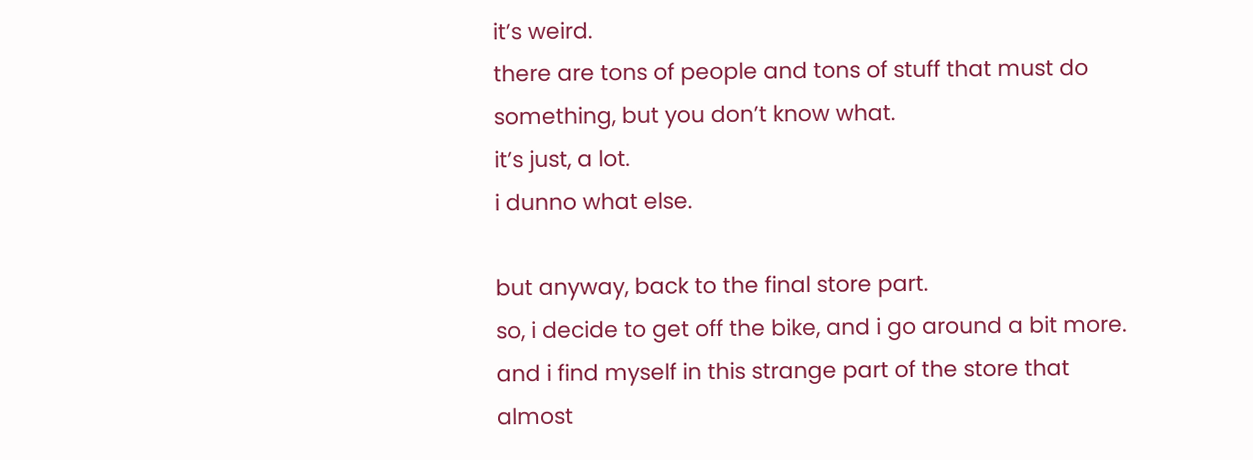it’s weird.
there are tons of people and tons of stuff that must do something, but you don’t know what.
it’s just, a lot.
i dunno what else.

but anyway, back to the final store part.
so, i decide to get off the bike, and i go around a bit more.
and i find myself in this strange part of the store that almost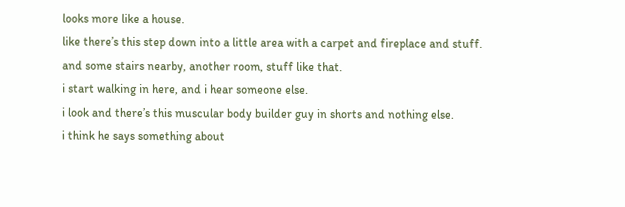looks more like a house.
like there’s this step down into a little area with a carpet and fireplace and stuff.
and some stairs nearby, another room, stuff like that.
i start walking in here, and i hear someone else.
i look and there’s this muscular body builder guy in shorts and nothing else.
i think he says something about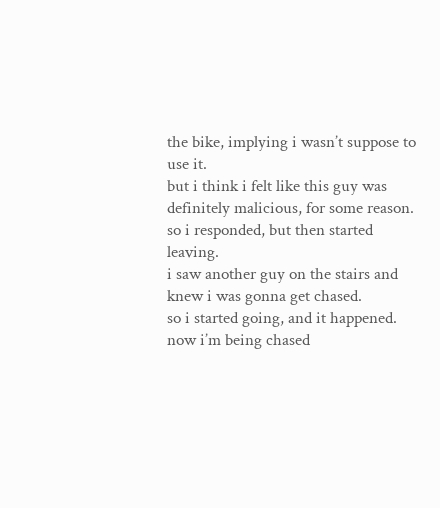the bike, implying i wasn’t suppose to use it.
but i think i felt like this guy was definitely malicious, for some reason.
so i responded, but then started leaving.
i saw another guy on the stairs and knew i was gonna get chased.
so i started going, and it happened.
now i’m being chased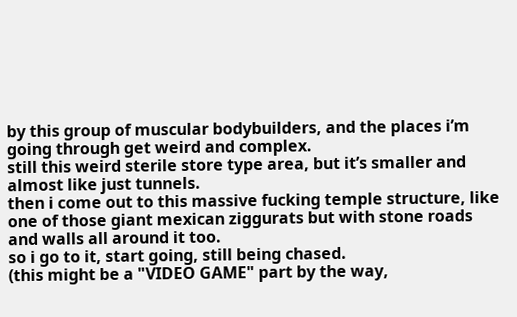by this group of muscular bodybuilders, and the places i’m going through get weird and complex.
still this weird sterile store type area, but it’s smaller and almost like just tunnels.
then i come out to this massive fucking temple structure, like one of those giant mexican ziggurats but with stone roads and walls all around it too.
so i go to it, start going, still being chased.
(this might be a "VIDEO GAME" part by the way,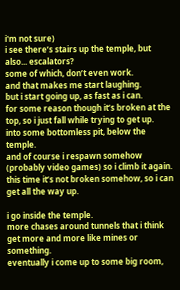i'm not sure)
i see there’s stairs up the temple, but also... escalators?
some of which, don’t even work.
and that makes me start laughing.
but i start going up, as fast as i can.
for some reason though it’s broken at the top, so i just fall while trying to get up.
into some bottomless pit, below the temple.
and of course i respawn somehow (probably video games) so i climb it again.
this time it’s not broken somehow, so i can get all the way up.

i go inside the temple.
more chases around tunnels that i think get more and more like mines or something.
eventually i come up to some big room,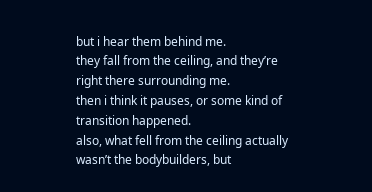but i hear them behind me.
they fall from the ceiling, and they’re right there surrounding me.
then i think it pauses, or some kind of transition happened.
also, what fell from the ceiling actually wasn’t the bodybuilders, but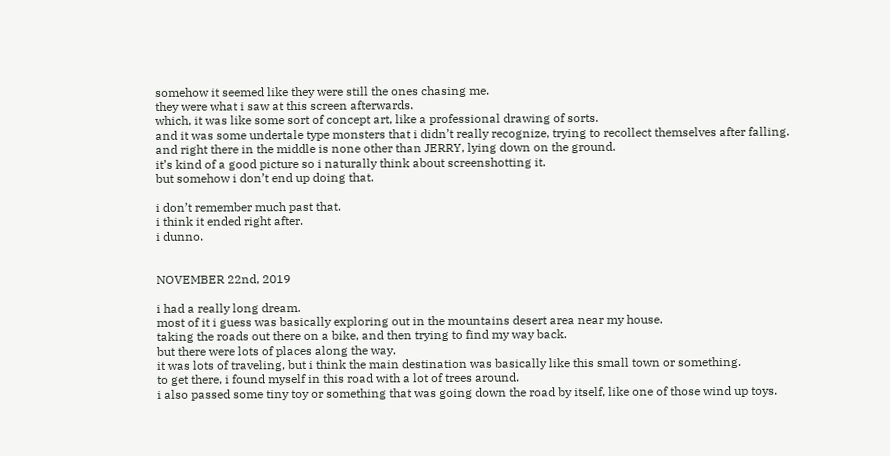somehow it seemed like they were still the ones chasing me.
they were what i saw at this screen afterwards.
which, it was like some sort of concept art, like a professional drawing of sorts.
and it was some undertale type monsters that i didn’t really recognize, trying to recollect themselves after falling.
and right there in the middle is none other than JERRY, lying down on the ground.
it’s kind of a good picture so i naturally think about screenshotting it.
but somehow i don’t end up doing that.

i don’t remember much past that.
i think it ended right after.
i dunno.


NOVEMBER 22nd, 2019

i had a really long dream.
most of it i guess was basically exploring out in the mountains desert area near my house.
taking the roads out there on a bike, and then trying to find my way back.
but there were lots of places along the way.
it was lots of traveling, but i think the main destination was basically like this small town or something.
to get there, i found myself in this road with a lot of trees around.
i also passed some tiny toy or something that was going down the road by itself, like one of those wind up toys.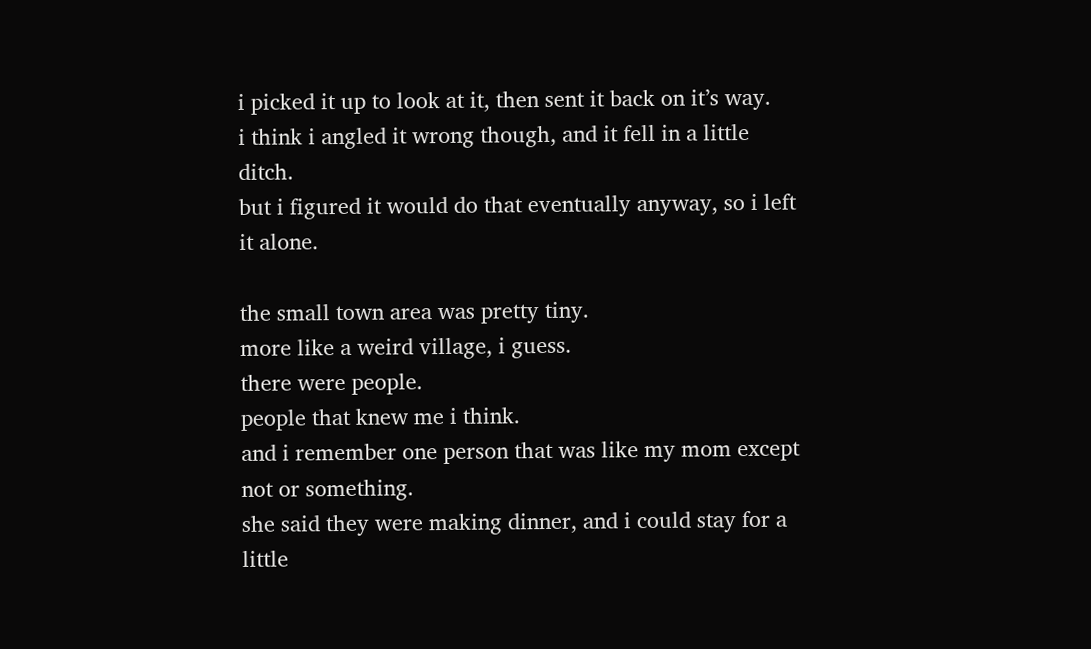i picked it up to look at it, then sent it back on it’s way.
i think i angled it wrong though, and it fell in a little ditch.
but i figured it would do that eventually anyway, so i left it alone.

the small town area was pretty tiny.
more like a weird village, i guess.
there were people.
people that knew me i think.
and i remember one person that was like my mom except not or something.
she said they were making dinner, and i could stay for a little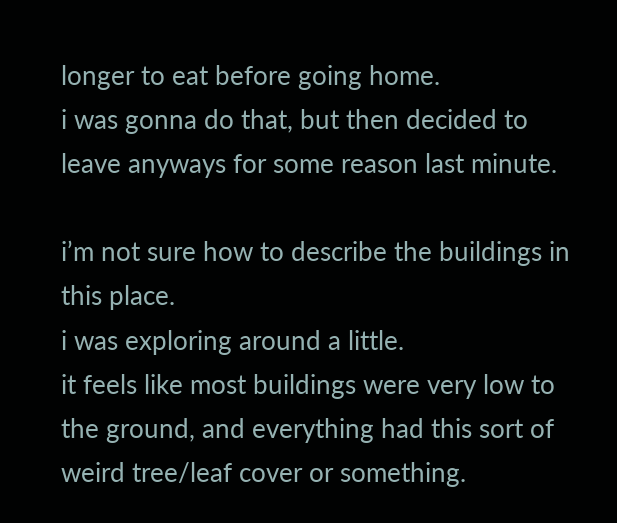longer to eat before going home.
i was gonna do that, but then decided to leave anyways for some reason last minute.

i’m not sure how to describe the buildings in this place.
i was exploring around a little.
it feels like most buildings were very low to the ground, and everything had this sort of weird tree/leaf cover or something.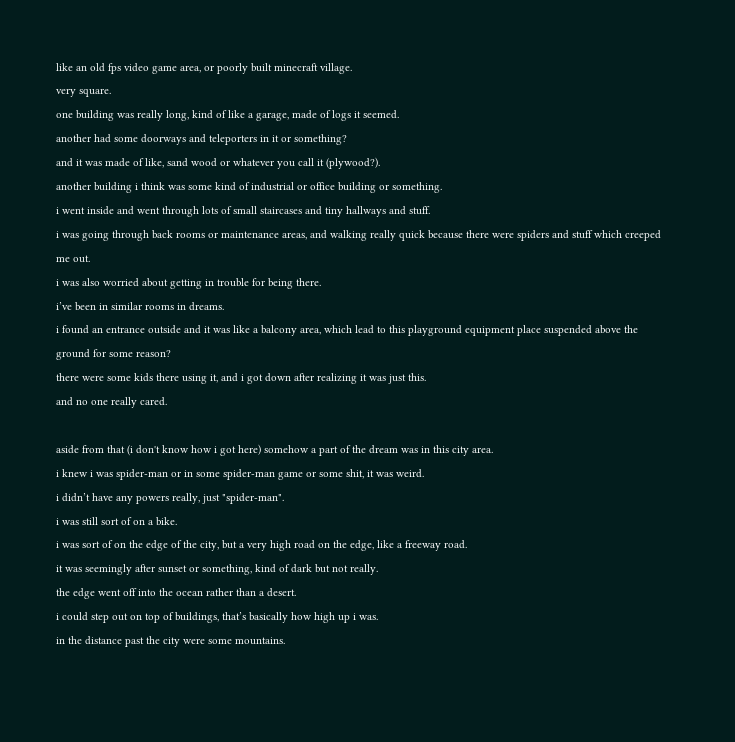like an old fps video game area, or poorly built minecraft village.
very square.
one building was really long, kind of like a garage, made of logs it seemed.
another had some doorways and teleporters in it or something?
and it was made of like, sand wood or whatever you call it (plywood?).
another building i think was some kind of industrial or office building or something.
i went inside and went through lots of small staircases and tiny hallways and stuff.
i was going through back rooms or maintenance areas, and walking really quick because there were spiders and stuff which creeped me out.
i was also worried about getting in trouble for being there.
i’ve been in similar rooms in dreams.
i found an entrance outside and it was like a balcony area, which lead to this playground equipment place suspended above the ground for some reason?
there were some kids there using it, and i got down after realizing it was just this.
and no one really cared.

aside from that (i don't know how i got here) somehow a part of the dream was in this city area.
i knew i was spider-man or in some spider-man game or some shit, it was weird.
i didn’t have any powers really, just "spider-man".
i was still sort of on a bike.
i was sort of on the edge of the city, but a very high road on the edge, like a freeway road.
it was seemingly after sunset or something, kind of dark but not really.
the edge went off into the ocean rather than a desert.
i could step out on top of buildings, that’s basically how high up i was.
in the distance past the city were some mountains.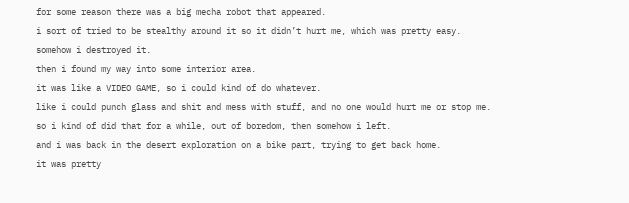for some reason there was a big mecha robot that appeared.
i sort of tried to be stealthy around it so it didn’t hurt me, which was pretty easy.
somehow i destroyed it.
then i found my way into some interior area.
it was like a VIDEO GAME, so i could kind of do whatever.
like i could punch glass and shit and mess with stuff, and no one would hurt me or stop me.
so i kind of did that for a while, out of boredom, then somehow i left.
and i was back in the desert exploration on a bike part, trying to get back home.
it was pretty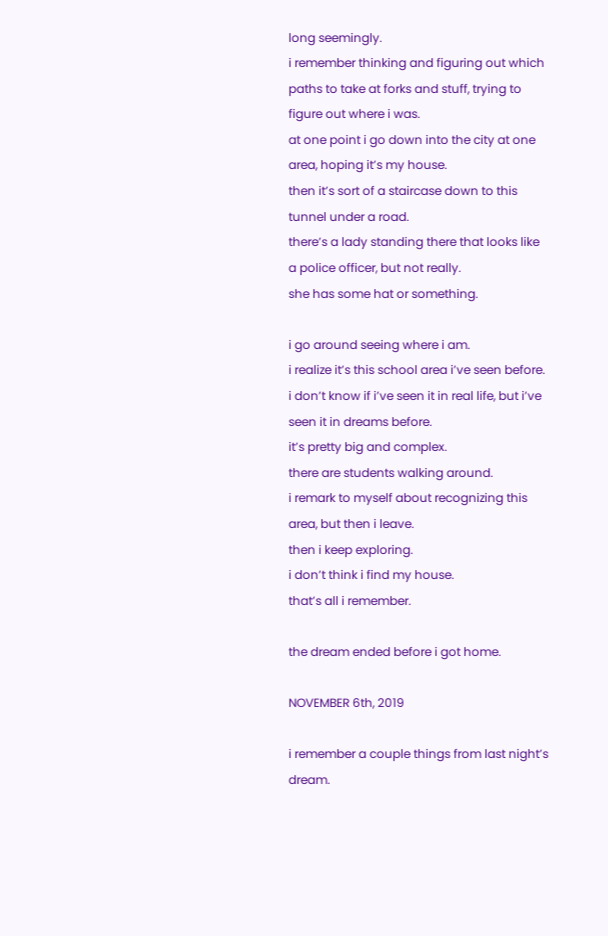long seemingly.
i remember thinking and figuring out which paths to take at forks and stuff, trying to figure out where i was.
at one point i go down into the city at one area, hoping it’s my house.
then it’s sort of a staircase down to this tunnel under a road.
there’s a lady standing there that looks like a police officer, but not really.
she has some hat or something.

i go around seeing where i am.
i realize it’s this school area i’ve seen before.
i don’t know if i’ve seen it in real life, but i’ve seen it in dreams before.
it’s pretty big and complex.
there are students walking around.
i remark to myself about recognizing this area, but then i leave.
then i keep exploring.
i don’t think i find my house.
that’s all i remember.

the dream ended before i got home.

NOVEMBER 6th, 2019

i remember a couple things from last night’s dream.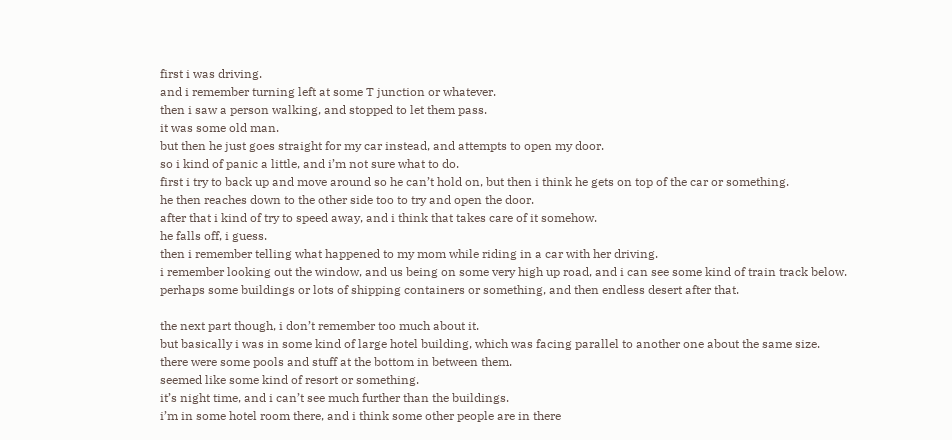first i was driving.
and i remember turning left at some T junction or whatever.
then i saw a person walking, and stopped to let them pass.
it was some old man.
but then he just goes straight for my car instead, and attempts to open my door.
so i kind of panic a little, and i’m not sure what to do.
first i try to back up and move around so he can’t hold on, but then i think he gets on top of the car or something.
he then reaches down to the other side too to try and open the door.
after that i kind of try to speed away, and i think that takes care of it somehow.
he falls off, i guess.
then i remember telling what happened to my mom while riding in a car with her driving.
i remember looking out the window, and us being on some very high up road, and i can see some kind of train track below.
perhaps some buildings or lots of shipping containers or something, and then endless desert after that.

the next part though, i don’t remember too much about it.
but basically i was in some kind of large hotel building, which was facing parallel to another one about the same size.
there were some pools and stuff at the bottom in between them.
seemed like some kind of resort or something.
it’s night time, and i can’t see much further than the buildings.
i’m in some hotel room there, and i think some other people are in there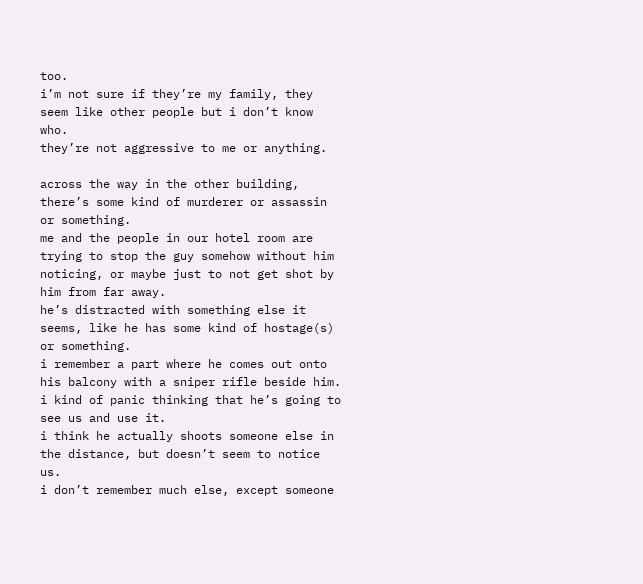too.
i’m not sure if they’re my family, they seem like other people but i don’t know who.
they’re not aggressive to me or anything.

across the way in the other building, there’s some kind of murderer or assassin or something.
me and the people in our hotel room are trying to stop the guy somehow without him noticing, or maybe just to not get shot by him from far away.
he’s distracted with something else it seems, like he has some kind of hostage(s) or something.
i remember a part where he comes out onto his balcony with a sniper rifle beside him.
i kind of panic thinking that he’s going to see us and use it.
i think he actually shoots someone else in the distance, but doesn’t seem to notice us.
i don’t remember much else, except someone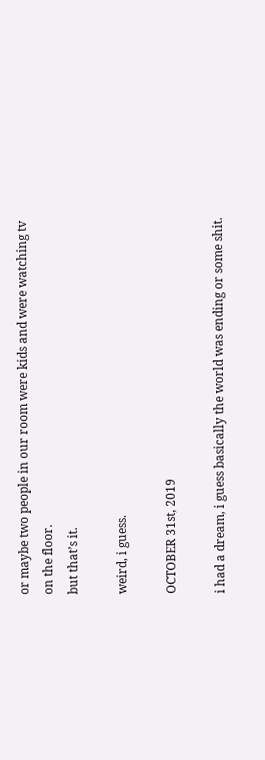or maybe two people in our room were kids and were watching tv on the floor.
but that’s it.

weird, i guess.

OCTOBER 31st, 2019

i had a dream, i guess basically the world was ending or some shit.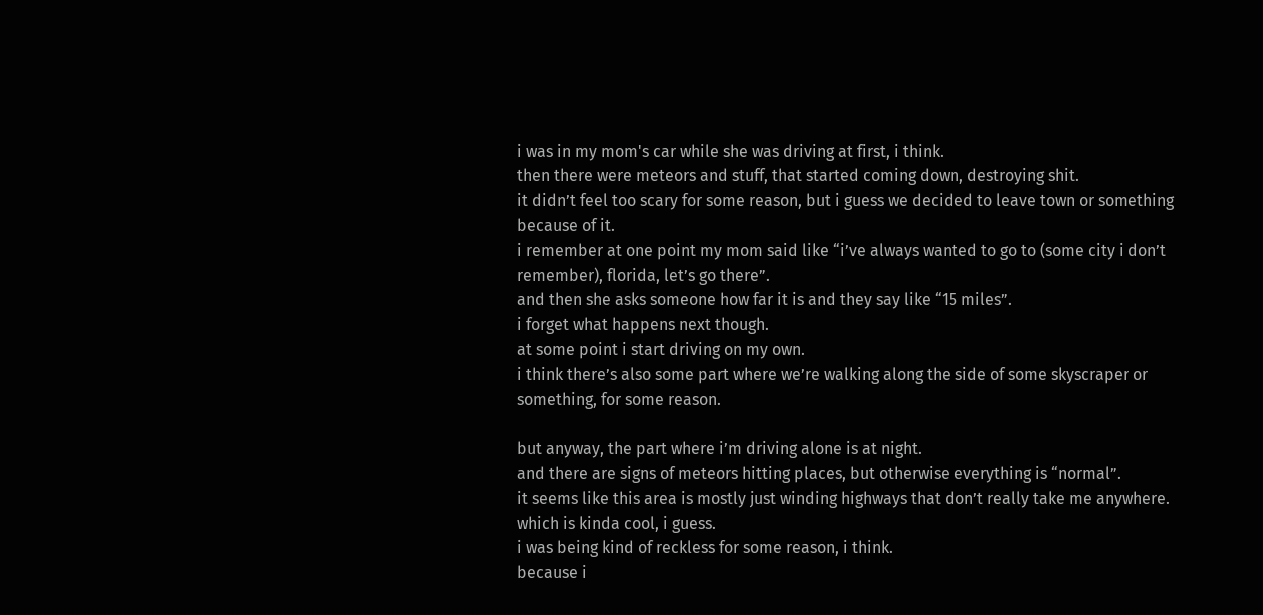i was in my mom's car while she was driving at first, i think.
then there were meteors and stuff, that started coming down, destroying shit.
it didn’t feel too scary for some reason, but i guess we decided to leave town or something because of it.
i remember at one point my mom said like “i’ve always wanted to go to (some city i don’t remember), florida, let’s go there”.
and then she asks someone how far it is and they say like “15 miles”.
i forget what happens next though.
at some point i start driving on my own.
i think there’s also some part where we’re walking along the side of some skyscraper or something, for some reason.

but anyway, the part where i’m driving alone is at night.
and there are signs of meteors hitting places, but otherwise everything is “normal”.
it seems like this area is mostly just winding highways that don’t really take me anywhere.
which is kinda cool, i guess.
i was being kind of reckless for some reason, i think.
because i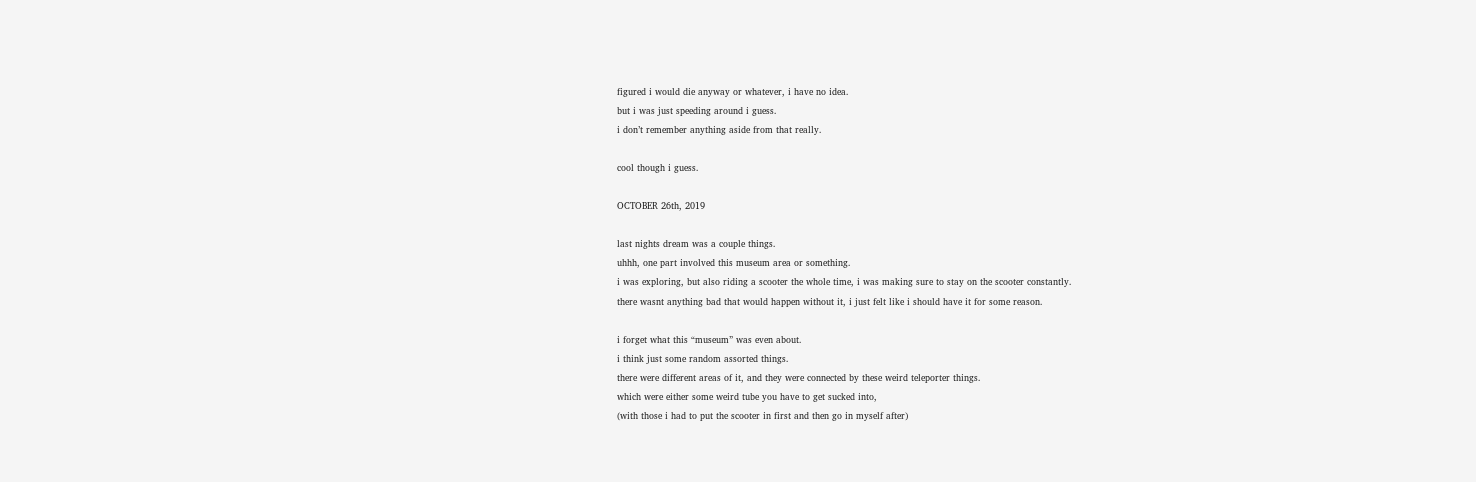figured i would die anyway or whatever, i have no idea.
but i was just speeding around i guess.
i don’t remember anything aside from that really.

cool though i guess.

OCTOBER 26th, 2019

last nights dream was a couple things.
uhhh, one part involved this museum area or something.
i was exploring, but also riding a scooter the whole time, i was making sure to stay on the scooter constantly.
there wasnt anything bad that would happen without it, i just felt like i should have it for some reason.

i forget what this “museum” was even about.
i think just some random assorted things.
there were different areas of it, and they were connected by these weird teleporter things.
which were either some weird tube you have to get sucked into,
(with those i had to put the scooter in first and then go in myself after)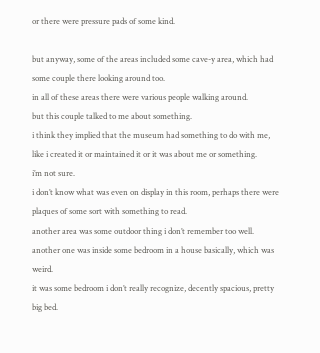or there were pressure pads of some kind.

but anyway, some of the areas included some cave-y area, which had some couple there looking around too.
in all of these areas there were various people walking around.
but this couple talked to me about something.
i think they implied that the museum had something to do with me, like i created it or maintained it or it was about me or something.
i’m not sure.
i don’t know what was even on display in this room, perhaps there were plaques of some sort with something to read.
another area was some outdoor thing i don’t remember too well.
another one was inside some bedroom in a house basically, which was weird.
it was some bedroom i don’t really recognize, decently spacious, pretty big bed.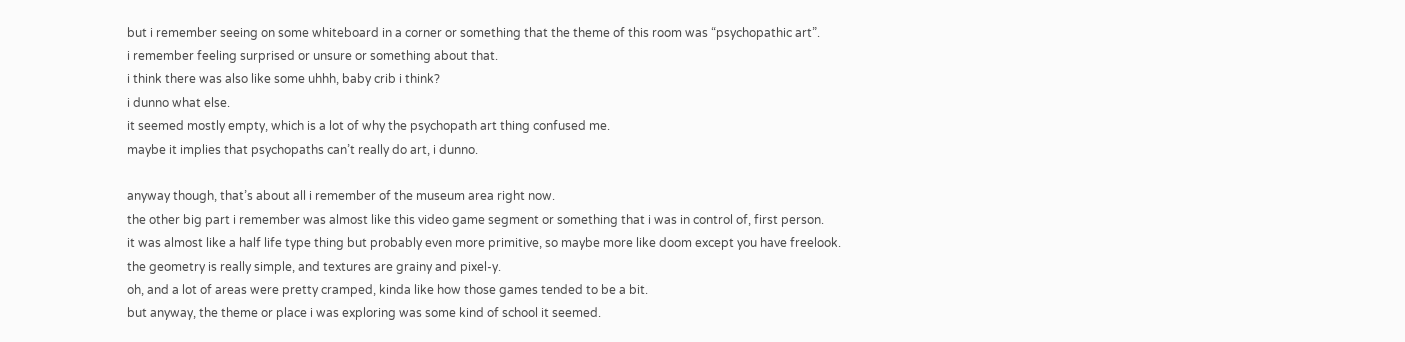but i remember seeing on some whiteboard in a corner or something that the theme of this room was “psychopathic art”.
i remember feeling surprised or unsure or something about that.
i think there was also like some uhhh, baby crib i think?
i dunno what else.
it seemed mostly empty, which is a lot of why the psychopath art thing confused me.
maybe it implies that psychopaths can’t really do art, i dunno.

anyway though, that’s about all i remember of the museum area right now.
the other big part i remember was almost like this video game segment or something that i was in control of, first person.
it was almost like a half life type thing but probably even more primitive, so maybe more like doom except you have freelook.
the geometry is really simple, and textures are grainy and pixel-y.
oh, and a lot of areas were pretty cramped, kinda like how those games tended to be a bit.
but anyway, the theme or place i was exploring was some kind of school it seemed.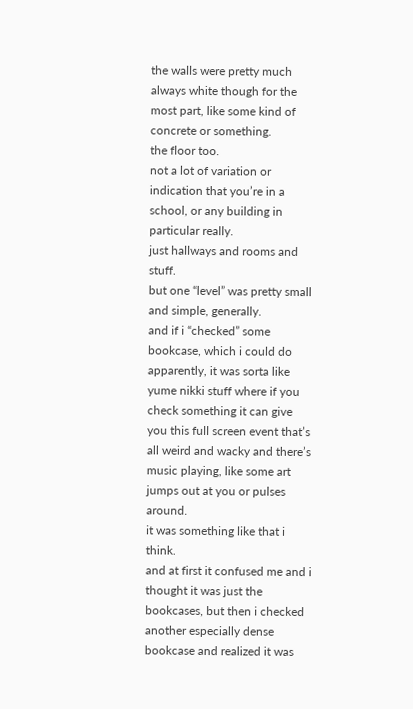the walls were pretty much always white though for the most part, like some kind of concrete or something.
the floor too.
not a lot of variation or indication that you’re in a school, or any building in particular really.
just hallways and rooms and stuff.
but one “level” was pretty small and simple, generally.
and if i “checked” some bookcase, which i could do apparently, it was sorta like yume nikki stuff where if you check something it can give you this full screen event that’s all weird and wacky and there’s music playing, like some art jumps out at you or pulses around.
it was something like that i think.
and at first it confused me and i thought it was just the bookcases, but then i checked another especially dense bookcase and realized it was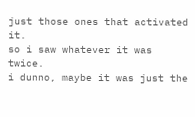just those ones that activated it.
so i saw whatever it was twice.
i dunno, maybe it was just the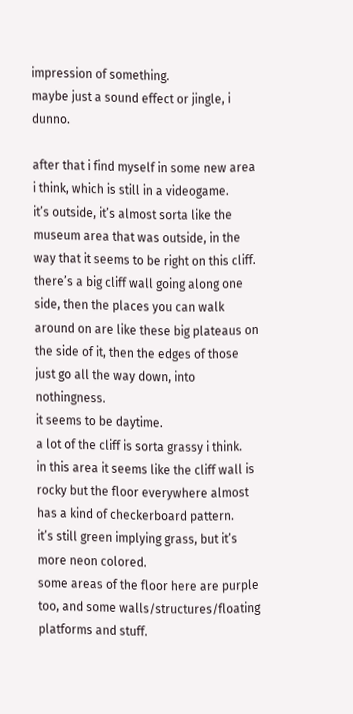impression of something.
maybe just a sound effect or jingle, i dunno.

after that i find myself in some new area i think, which is still in a videogame.
it’s outside, it’s almost sorta like the museum area that was outside, in the way that it seems to be right on this cliff.
there’s a big cliff wall going along one side, then the places you can walk around on are like these big plateaus on the side of it, then the edges of those just go all the way down, into nothingness.
it seems to be daytime.
a lot of the cliff is sorta grassy i think.
in this area it seems like the cliff wall is rocky but the floor everywhere almost has a kind of checkerboard pattern.
it’s still green implying grass, but it’s more neon colored.
some areas of the floor here are purple too, and some walls/structures/floating platforms and stuff.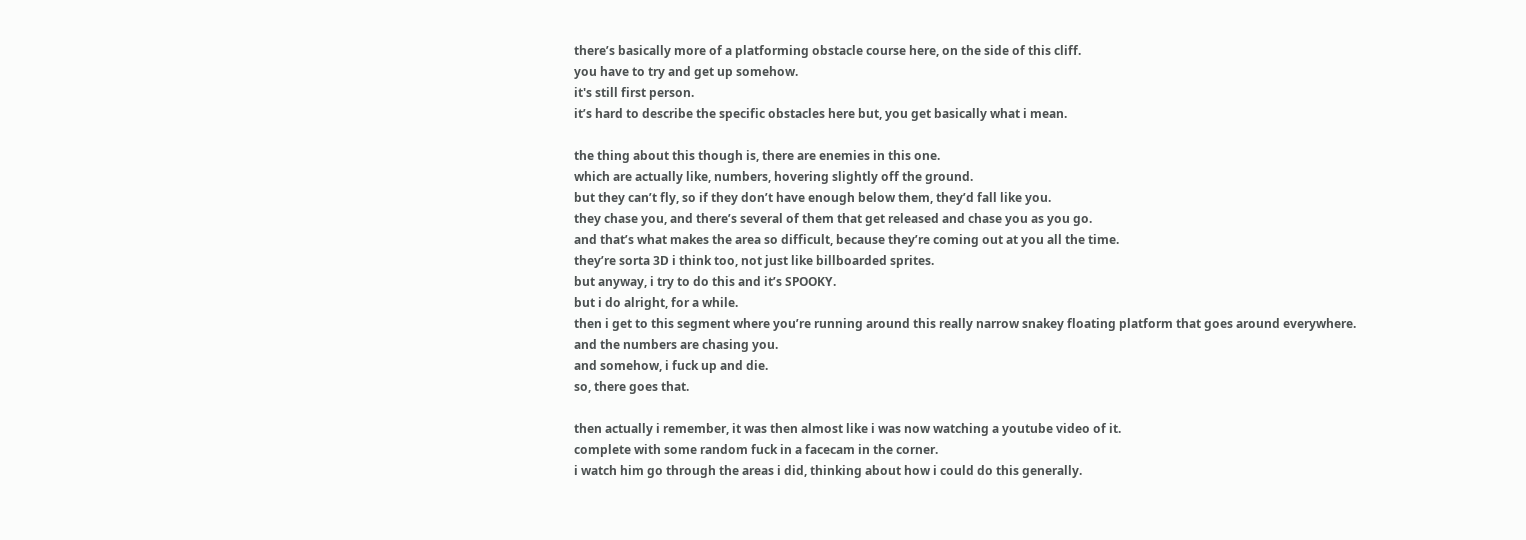there’s basically more of a platforming obstacle course here, on the side of this cliff.
you have to try and get up somehow.
it's still first person.
it’s hard to describe the specific obstacles here but, you get basically what i mean.

the thing about this though is, there are enemies in this one.
which are actually like, numbers, hovering slightly off the ground.
but they can’t fly, so if they don’t have enough below them, they’d fall like you.
they chase you, and there’s several of them that get released and chase you as you go.
and that’s what makes the area so difficult, because they’re coming out at you all the time.
they’re sorta 3D i think too, not just like billboarded sprites.
but anyway, i try to do this and it’s SPOOKY.
but i do alright, for a while.
then i get to this segment where you’re running around this really narrow snakey floating platform that goes around everywhere.
and the numbers are chasing you.
and somehow, i fuck up and die.
so, there goes that.

then actually i remember, it was then almost like i was now watching a youtube video of it.
complete with some random fuck in a facecam in the corner.
i watch him go through the areas i did, thinking about how i could do this generally.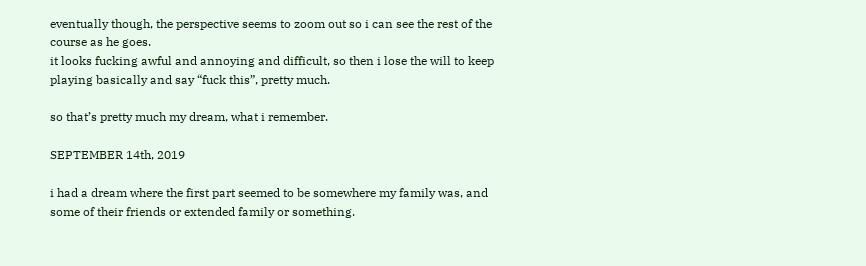eventually though, the perspective seems to zoom out so i can see the rest of the course as he goes.
it looks fucking awful and annoying and difficult, so then i lose the will to keep playing basically and say “fuck this”, pretty much.

so that’s pretty much my dream, what i remember.

SEPTEMBER 14th, 2019

i had a dream where the first part seemed to be somewhere my family was, and some of their friends or extended family or something.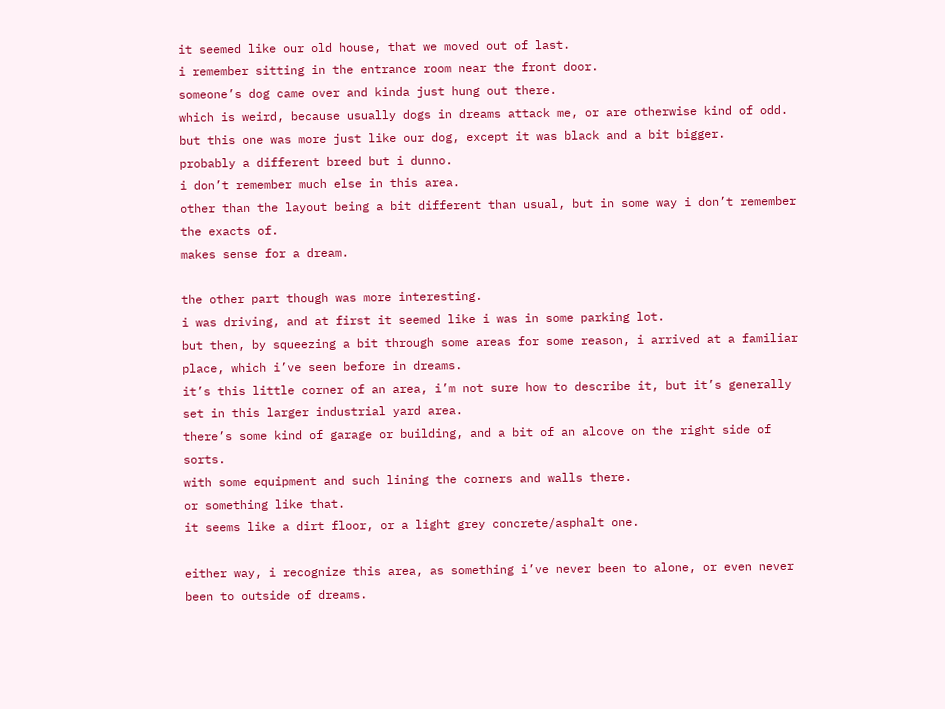it seemed like our old house, that we moved out of last.
i remember sitting in the entrance room near the front door.
someone’s dog came over and kinda just hung out there.
which is weird, because usually dogs in dreams attack me, or are otherwise kind of odd.
but this one was more just like our dog, except it was black and a bit bigger.
probably a different breed but i dunno.
i don’t remember much else in this area.
other than the layout being a bit different than usual, but in some way i don’t remember the exacts of.
makes sense for a dream.

the other part though was more interesting.
i was driving, and at first it seemed like i was in some parking lot.
but then, by squeezing a bit through some areas for some reason, i arrived at a familiar place, which i’ve seen before in dreams.
it’s this little corner of an area, i’m not sure how to describe it, but it’s generally set in this larger industrial yard area.
there’s some kind of garage or building, and a bit of an alcove on the right side of sorts.
with some equipment and such lining the corners and walls there.
or something like that.
it seems like a dirt floor, or a light grey concrete/asphalt one.

either way, i recognize this area, as something i’ve never been to alone, or even never been to outside of dreams.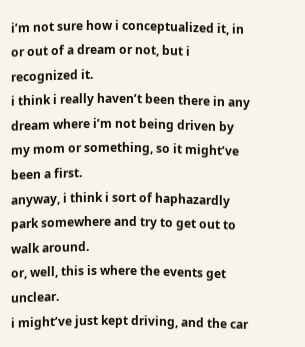i’m not sure how i conceptualized it, in or out of a dream or not, but i recognized it.
i think i really haven’t been there in any dream where i’m not being driven by my mom or something, so it might’ve been a first.
anyway, i think i sort of haphazardly park somewhere and try to get out to walk around.
or, well, this is where the events get unclear.
i might’ve just kept driving, and the car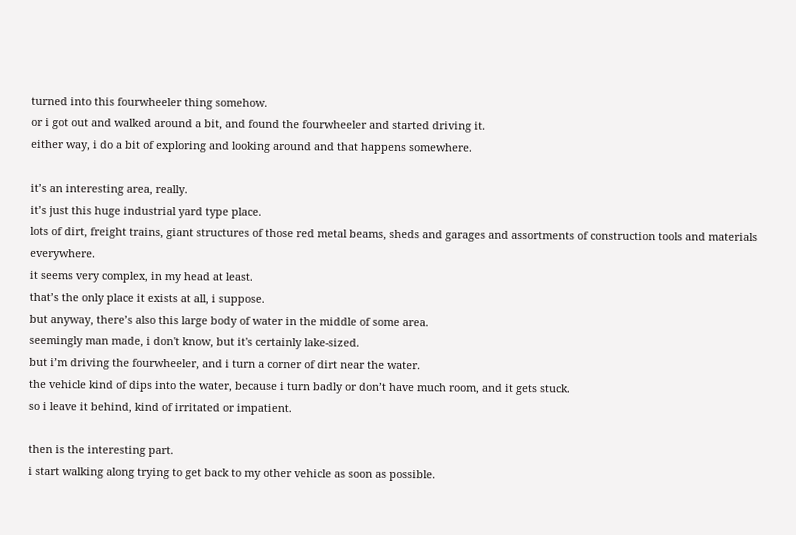turned into this fourwheeler thing somehow.
or i got out and walked around a bit, and found the fourwheeler and started driving it.
either way, i do a bit of exploring and looking around and that happens somewhere.

it’s an interesting area, really.
it’s just this huge industrial yard type place.
lots of dirt, freight trains, giant structures of those red metal beams, sheds and garages and assortments of construction tools and materials everywhere.
it seems very complex, in my head at least.
that’s the only place it exists at all, i suppose.
but anyway, there’s also this large body of water in the middle of some area.
seemingly man made, i don't know, but it's certainly lake-sized.
but i’m driving the fourwheeler, and i turn a corner of dirt near the water.
the vehicle kind of dips into the water, because i turn badly or don’t have much room, and it gets stuck.
so i leave it behind, kind of irritated or impatient.

then is the interesting part.
i start walking along trying to get back to my other vehicle as soon as possible.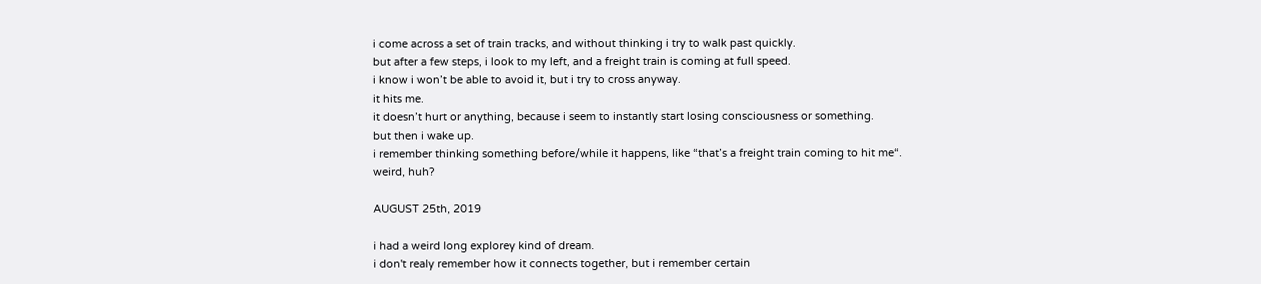i come across a set of train tracks, and without thinking i try to walk past quickly.
but after a few steps, i look to my left, and a freight train is coming at full speed.
i know i won’t be able to avoid it, but i try to cross anyway.
it hits me.
it doesn’t hurt or anything, because i seem to instantly start losing consciousness or something.
but then i wake up.
i remember thinking something before/while it happens, like “that’s a freight train coming to hit me“.
weird, huh?

AUGUST 25th, 2019

i had a weird long explorey kind of dream.
i don't realy remember how it connects together, but i remember certain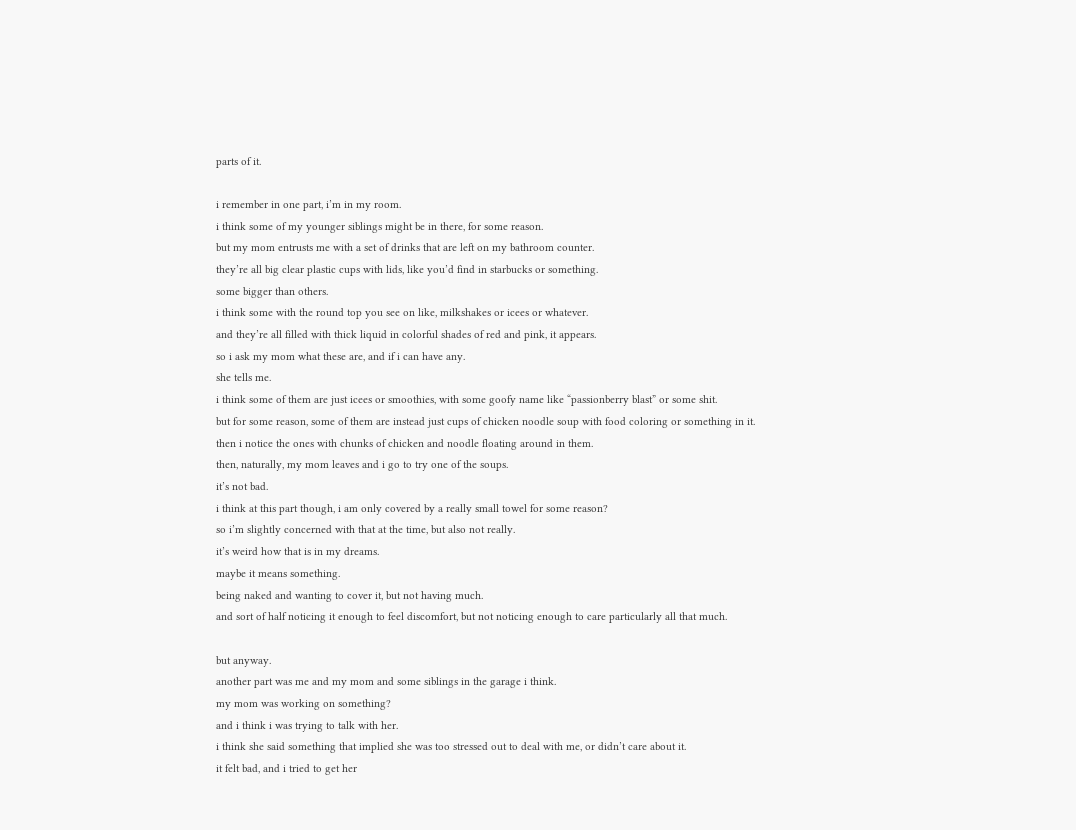parts of it.

i remember in one part, i’m in my room.
i think some of my younger siblings might be in there, for some reason.
but my mom entrusts me with a set of drinks that are left on my bathroom counter.
they’re all big clear plastic cups with lids, like you’d find in starbucks or something.
some bigger than others.
i think some with the round top you see on like, milkshakes or icees or whatever.
and they’re all filled with thick liquid in colorful shades of red and pink, it appears.
so i ask my mom what these are, and if i can have any.
she tells me.
i think some of them are just icees or smoothies, with some goofy name like “passionberry blast” or some shit.
but for some reason, some of them are instead just cups of chicken noodle soup with food coloring or something in it.
then i notice the ones with chunks of chicken and noodle floating around in them.
then, naturally, my mom leaves and i go to try one of the soups.
it’s not bad.
i think at this part though, i am only covered by a really small towel for some reason?
so i’m slightly concerned with that at the time, but also not really.
it’s weird how that is in my dreams.
maybe it means something.
being naked and wanting to cover it, but not having much.
and sort of half noticing it enough to feel discomfort, but not noticing enough to care particularly all that much.

but anyway.
another part was me and my mom and some siblings in the garage i think.
my mom was working on something?
and i think i was trying to talk with her.
i think she said something that implied she was too stressed out to deal with me, or didn’t care about it.
it felt bad, and i tried to get her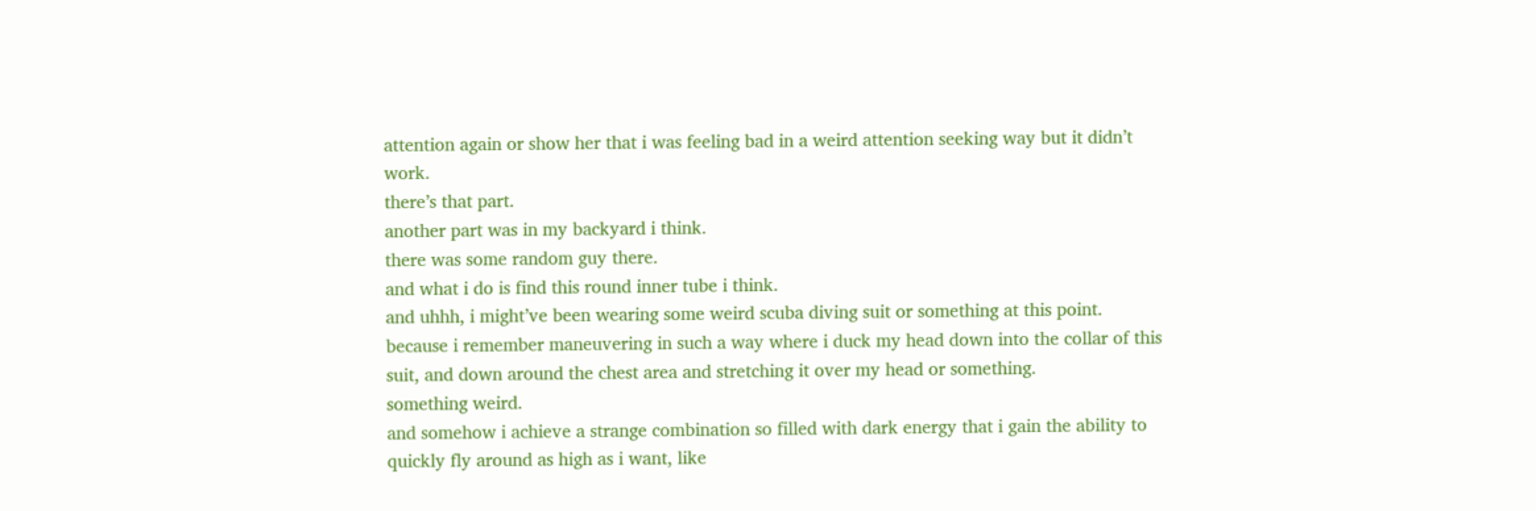attention again or show her that i was feeling bad in a weird attention seeking way but it didn’t work.
there’s that part.
another part was in my backyard i think.
there was some random guy there.
and what i do is find this round inner tube i think.
and uhhh, i might’ve been wearing some weird scuba diving suit or something at this point.
because i remember maneuvering in such a way where i duck my head down into the collar of this suit, and down around the chest area and stretching it over my head or something.
something weird.
and somehow i achieve a strange combination so filled with dark energy that i gain the ability to quickly fly around as high as i want, like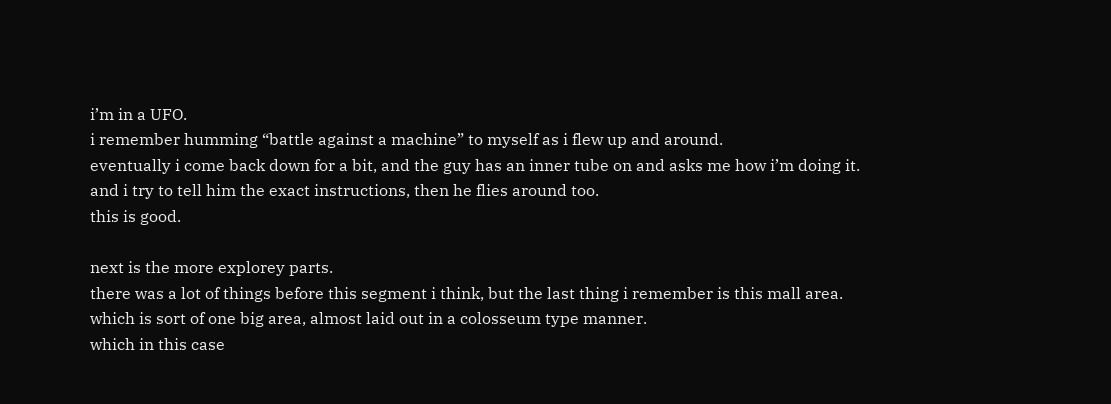i’m in a UFO.
i remember humming “battle against a machine” to myself as i flew up and around.
eventually i come back down for a bit, and the guy has an inner tube on and asks me how i’m doing it.
and i try to tell him the exact instructions, then he flies around too.
this is good.

next is the more explorey parts.
there was a lot of things before this segment i think, but the last thing i remember is this mall area.
which is sort of one big area, almost laid out in a colosseum type manner.
which in this case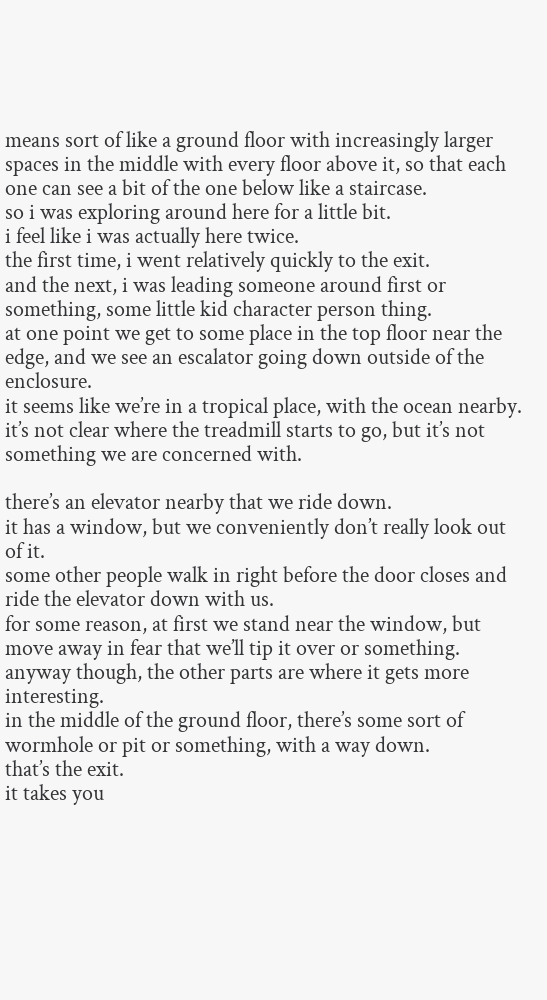means sort of like a ground floor with increasingly larger spaces in the middle with every floor above it, so that each one can see a bit of the one below like a staircase.
so i was exploring around here for a little bit.
i feel like i was actually here twice.
the first time, i went relatively quickly to the exit.
and the next, i was leading someone around first or something, some little kid character person thing.
at one point we get to some place in the top floor near the edge, and we see an escalator going down outside of the enclosure.
it seems like we’re in a tropical place, with the ocean nearby.
it’s not clear where the treadmill starts to go, but it’s not something we are concerned with.

there’s an elevator nearby that we ride down.
it has a window, but we conveniently don’t really look out of it.
some other people walk in right before the door closes and ride the elevator down with us.
for some reason, at first we stand near the window, but move away in fear that we’ll tip it over or something.
anyway though, the other parts are where it gets more interesting.
in the middle of the ground floor, there’s some sort of wormhole or pit or something, with a way down.
that’s the exit.
it takes you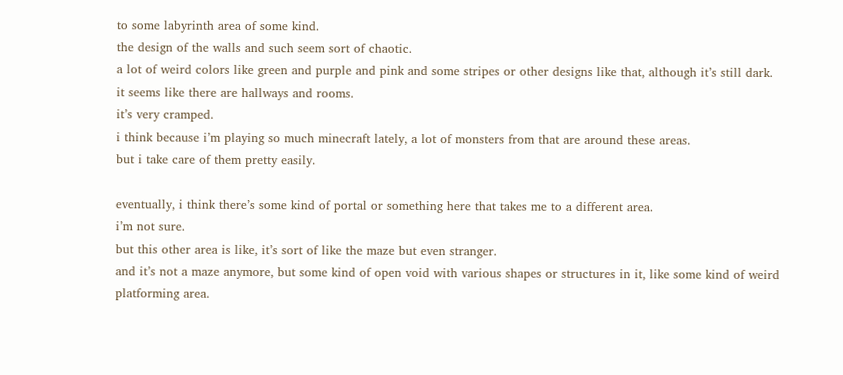to some labyrinth area of some kind.
the design of the walls and such seem sort of chaotic.
a lot of weird colors like green and purple and pink and some stripes or other designs like that, although it’s still dark.
it seems like there are hallways and rooms.
it’s very cramped.
i think because i’m playing so much minecraft lately, a lot of monsters from that are around these areas.
but i take care of them pretty easily.

eventually, i think there’s some kind of portal or something here that takes me to a different area.
i’m not sure.
but this other area is like, it’s sort of like the maze but even stranger.
and it’s not a maze anymore, but some kind of open void with various shapes or structures in it, like some kind of weird platforming area.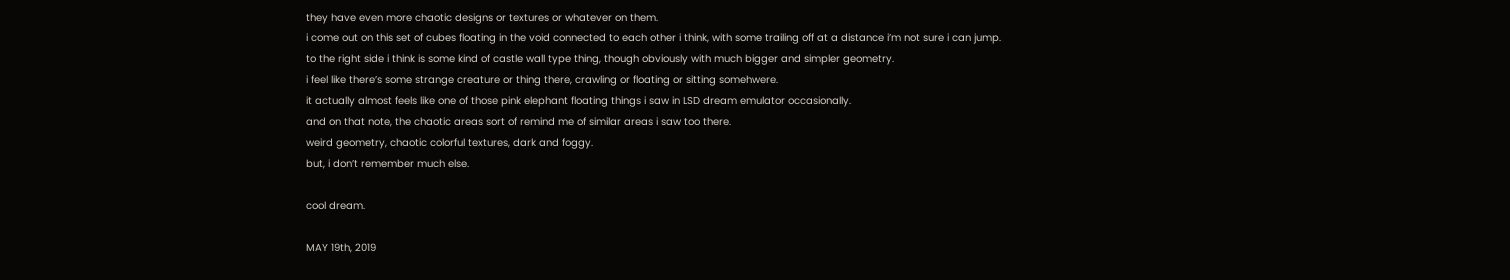they have even more chaotic designs or textures or whatever on them.
i come out on this set of cubes floating in the void connected to each other i think, with some trailing off at a distance i’m not sure i can jump.
to the right side i think is some kind of castle wall type thing, though obviously with much bigger and simpler geometry.
i feel like there’s some strange creature or thing there, crawling or floating or sitting somehwere.
it actually almost feels like one of those pink elephant floating things i saw in LSD dream emulator occasionally.
and on that note, the chaotic areas sort of remind me of similar areas i saw too there.
weird geometry, chaotic colorful textures, dark and foggy.
but, i don’t remember much else.

cool dream.

MAY 19th, 2019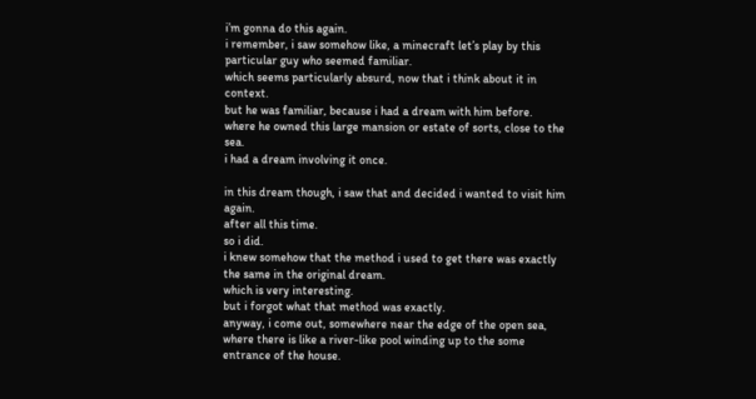i’m gonna do this again.
i remember, i saw somehow like, a minecraft let’s play by this particular guy who seemed familiar.
which seems particularly absurd, now that i think about it in context.
but he was familiar, because i had a dream with him before.
where he owned this large mansion or estate of sorts, close to the sea.
i had a dream involving it once.

in this dream though, i saw that and decided i wanted to visit him again.
after all this time.
so i did.
i knew somehow that the method i used to get there was exactly the same in the original dream.
which is very interesting.
but i forgot what that method was exactly.
anyway, i come out, somewhere near the edge of the open sea, where there is like a river-like pool winding up to the some entrance of the house.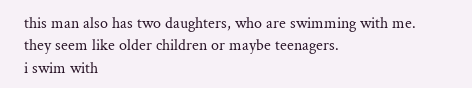this man also has two daughters, who are swimming with me.
they seem like older children or maybe teenagers.
i swim with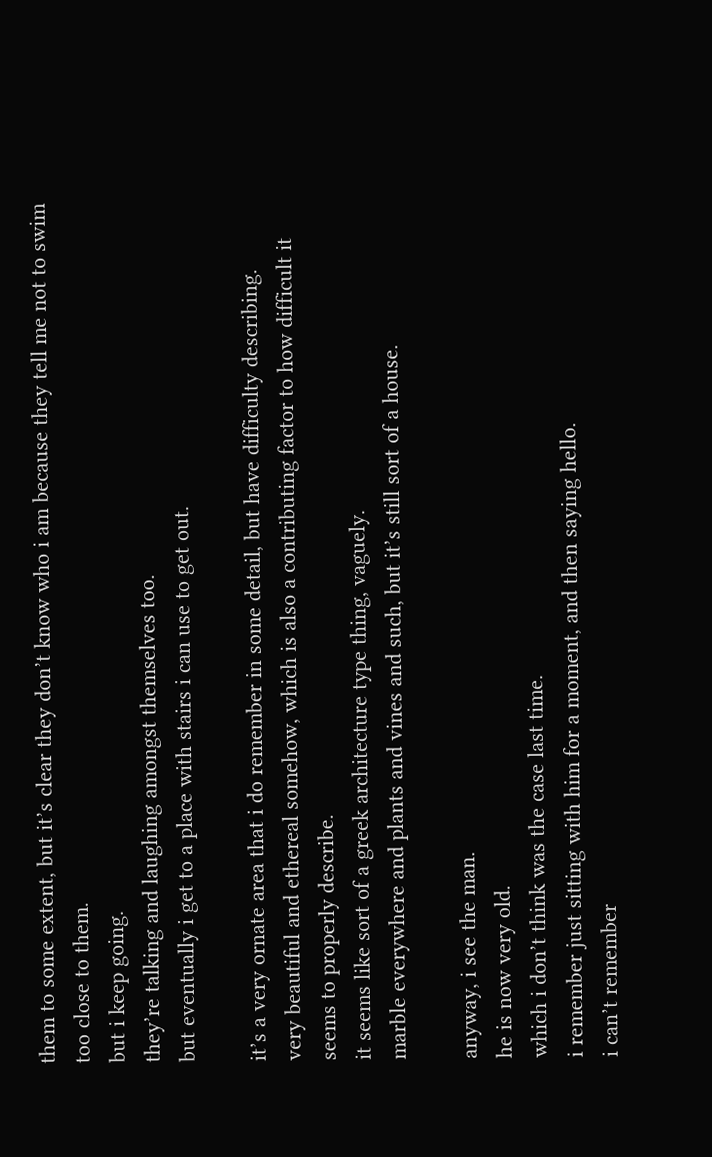them to some extent, but it’s clear they don’t know who i am because they tell me not to swim too close to them.
but i keep going.
they’re talking and laughing amongst themselves too.
but eventually i get to a place with stairs i can use to get out.

it’s a very ornate area that i do remember in some detail, but have difficulty describing.
very beautiful and ethereal somehow, which is also a contributing factor to how difficult it seems to properly describe.
it seems like sort of a greek architecture type thing, vaguely.
marble everywhere and plants and vines and such, but it’s still sort of a house.

anyway, i see the man.
he is now very old.
which i don’t think was the case last time.
i remember just sitting with him for a moment, and then saying hello.
i can’t remember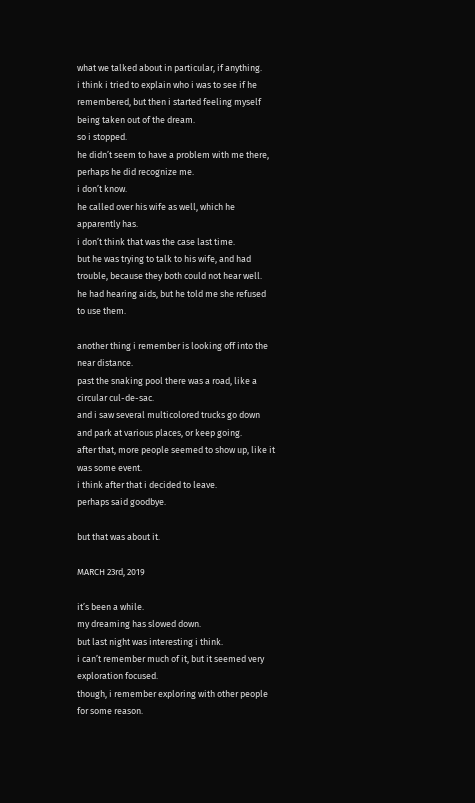what we talked about in particular, if anything.
i think i tried to explain who i was to see if he remembered, but then i started feeling myself being taken out of the dream.
so i stopped.
he didn’t seem to have a problem with me there, perhaps he did recognize me.
i don’t know.
he called over his wife as well, which he apparently has.
i don’t think that was the case last time.
but he was trying to talk to his wife, and had trouble, because they both could not hear well.
he had hearing aids, but he told me she refused to use them.

another thing i remember is looking off into the near distance.
past the snaking pool there was a road, like a circular cul-de-sac.
and i saw several multicolored trucks go down and park at various places, or keep going.
after that, more people seemed to show up, like it was some event.
i think after that i decided to leave.
perhaps said goodbye.

but that was about it.

MARCH 23rd, 2019

it’s been a while.
my dreaming has slowed down.
but last night was interesting i think.
i can’t remember much of it, but it seemed very exploration focused.
though, i remember exploring with other people for some reason.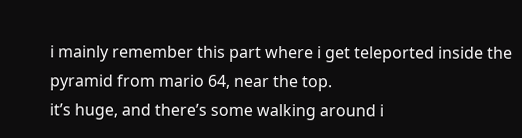i mainly remember this part where i get teleported inside the pyramid from mario 64, near the top.
it’s huge, and there’s some walking around i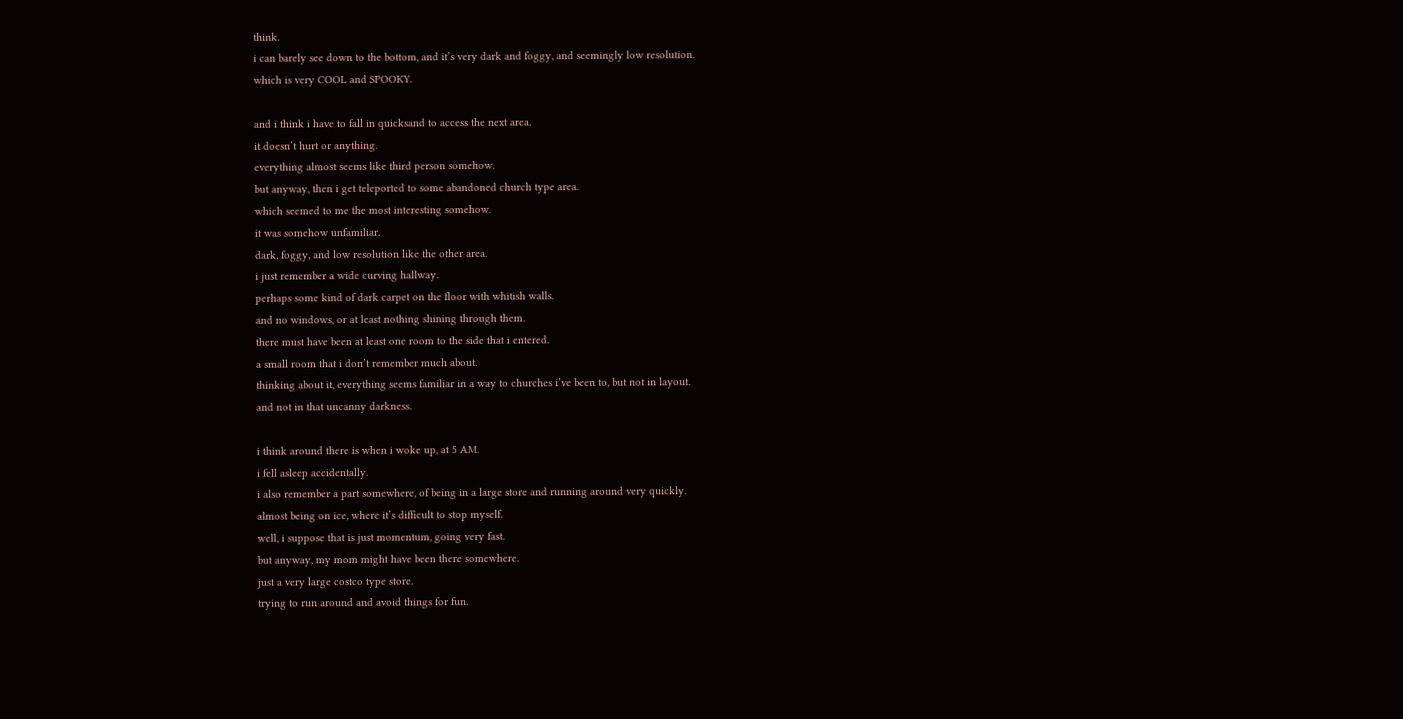think.
i can barely see down to the bottom, and it’s very dark and foggy, and seemingly low resolution.
which is very COOL and SPOOKY.

and i think i have to fall in quicksand to access the next area.
it doesn’t hurt or anything.
everything almost seems like third person somehow.
but anyway, then i get teleported to some abandoned church type area.
which seemed to me the most interesting somehow.
it was somehow unfamiliar.
dark, foggy, and low resolution like the other area.
i just remember a wide curving hallway.
perhaps some kind of dark carpet on the floor with whitish walls.
and no windows, or at least nothing shining through them.
there must have been at least one room to the side that i entered.
a small room that i don’t remember much about.
thinking about it, everything seems familiar in a way to churches i’ve been to, but not in layout.
and not in that uncanny darkness.

i think around there is when i woke up, at 5 AM.
i fell asleep accidentally.
i also remember a part somewhere, of being in a large store and running around very quickly.
almost being on ice, where it’s difficult to stop myself.
well, i suppose that is just momentum, going very fast.
but anyway, my mom might have been there somewhere.
just a very large costco type store.
trying to run around and avoid things for fun.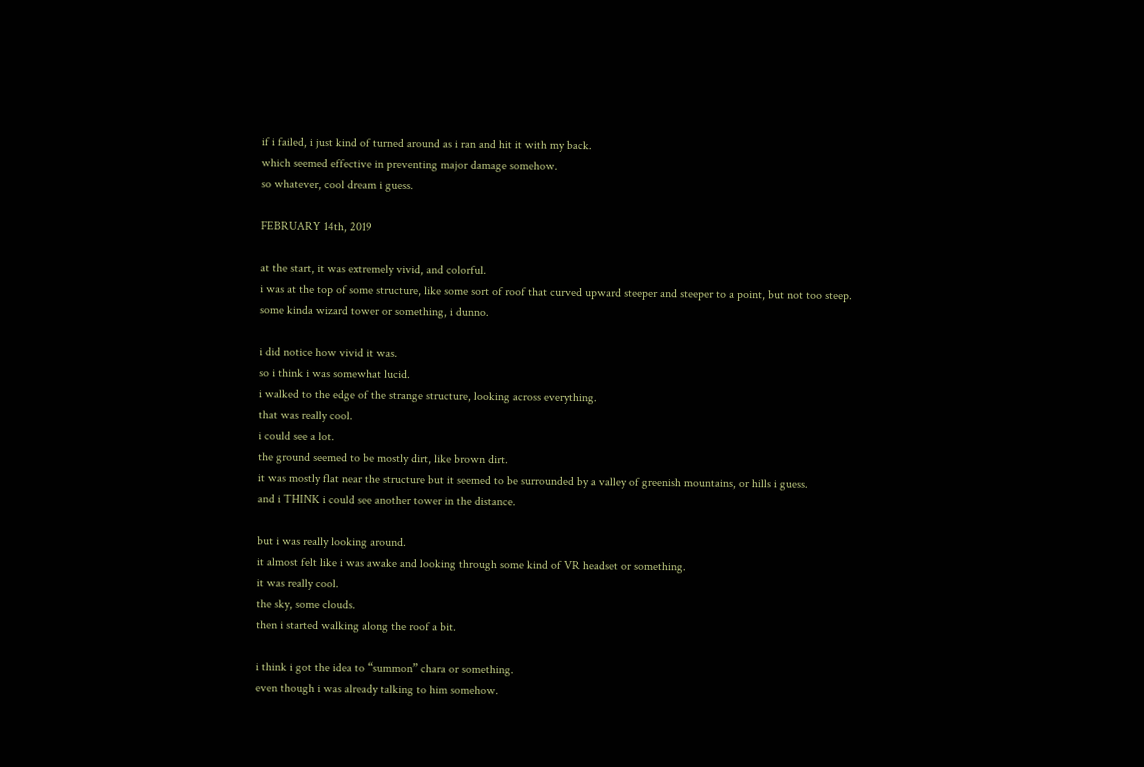if i failed, i just kind of turned around as i ran and hit it with my back.
which seemed effective in preventing major damage somehow.
so whatever, cool dream i guess.

FEBRUARY 14th, 2019

at the start, it was extremely vivid, and colorful.
i was at the top of some structure, like some sort of roof that curved upward steeper and steeper to a point, but not too steep.
some kinda wizard tower or something, i dunno.

i did notice how vivid it was.
so i think i was somewhat lucid.
i walked to the edge of the strange structure, looking across everything.
that was really cool.
i could see a lot.
the ground seemed to be mostly dirt, like brown dirt.
it was mostly flat near the structure but it seemed to be surrounded by a valley of greenish mountains, or hills i guess.
and i THINK i could see another tower in the distance.

but i was really looking around.
it almost felt like i was awake and looking through some kind of VR headset or something.
it was really cool.
the sky, some clouds.
then i started walking along the roof a bit.

i think i got the idea to “summon” chara or something.
even though i was already talking to him somehow.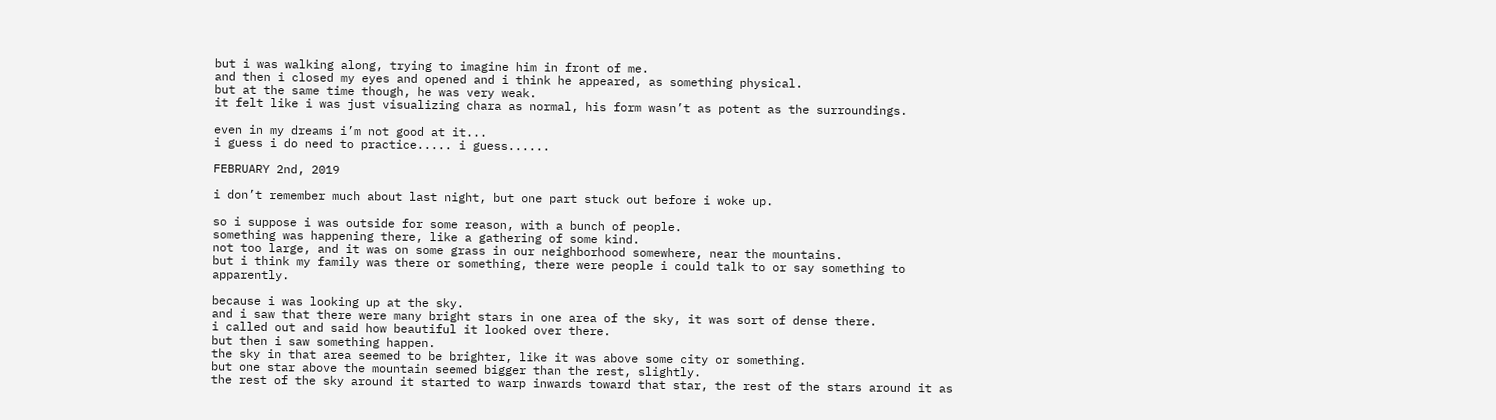but i was walking along, trying to imagine him in front of me.
and then i closed my eyes and opened and i think he appeared, as something physical.
but at the same time though, he was very weak.
it felt like i was just visualizing chara as normal, his form wasn’t as potent as the surroundings.

even in my dreams i’m not good at it...
i guess i do need to practice..... i guess......

FEBRUARY 2nd, 2019

i don’t remember much about last night, but one part stuck out before i woke up.

so i suppose i was outside for some reason, with a bunch of people.
something was happening there, like a gathering of some kind.
not too large, and it was on some grass in our neighborhood somewhere, near the mountains.
but i think my family was there or something, there were people i could talk to or say something to apparently.

because i was looking up at the sky.
and i saw that there were many bright stars in one area of the sky, it was sort of dense there.
i called out and said how beautiful it looked over there.
but then i saw something happen.
the sky in that area seemed to be brighter, like it was above some city or something.
but one star above the mountain seemed bigger than the rest, slightly.
the rest of the sky around it started to warp inwards toward that star, the rest of the stars around it as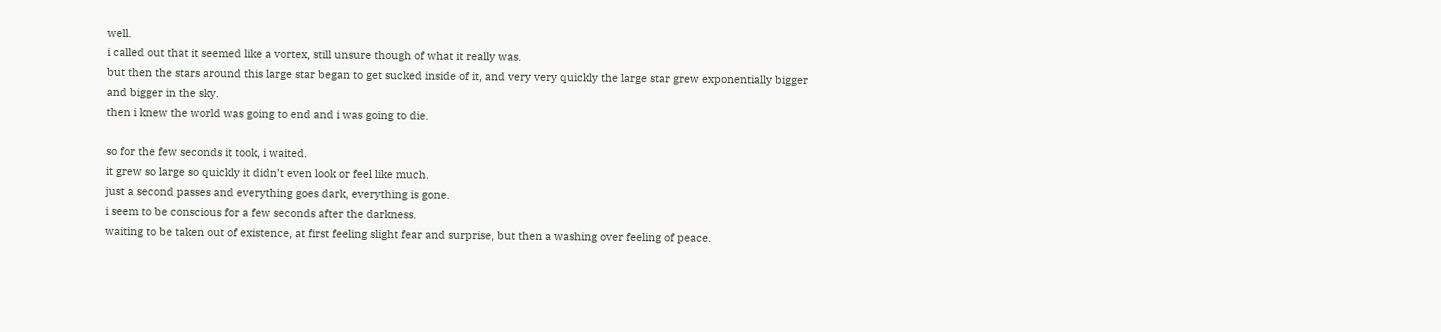well.
i called out that it seemed like a vortex, still unsure though of what it really was.
but then the stars around this large star began to get sucked inside of it, and very very quickly the large star grew exponentially bigger and bigger in the sky.
then i knew the world was going to end and i was going to die.

so for the few seconds it took, i waited.
it grew so large so quickly it didn’t even look or feel like much.
just a second passes and everything goes dark, everything is gone.
i seem to be conscious for a few seconds after the darkness.
waiting to be taken out of existence, at first feeling slight fear and surprise, but then a washing over feeling of peace.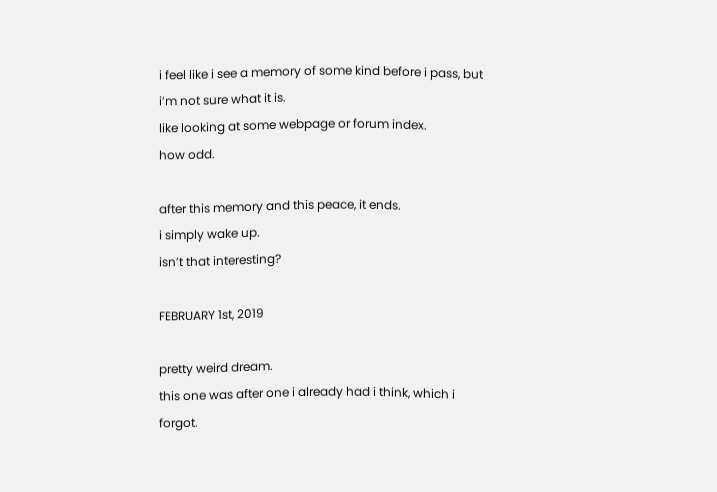i feel like i see a memory of some kind before i pass, but i’m not sure what it is.
like looking at some webpage or forum index.
how odd.

after this memory and this peace, it ends.
i simply wake up.
isn’t that interesting?

FEBRUARY 1st, 2019

pretty weird dream.
this one was after one i already had i think, which i forgot.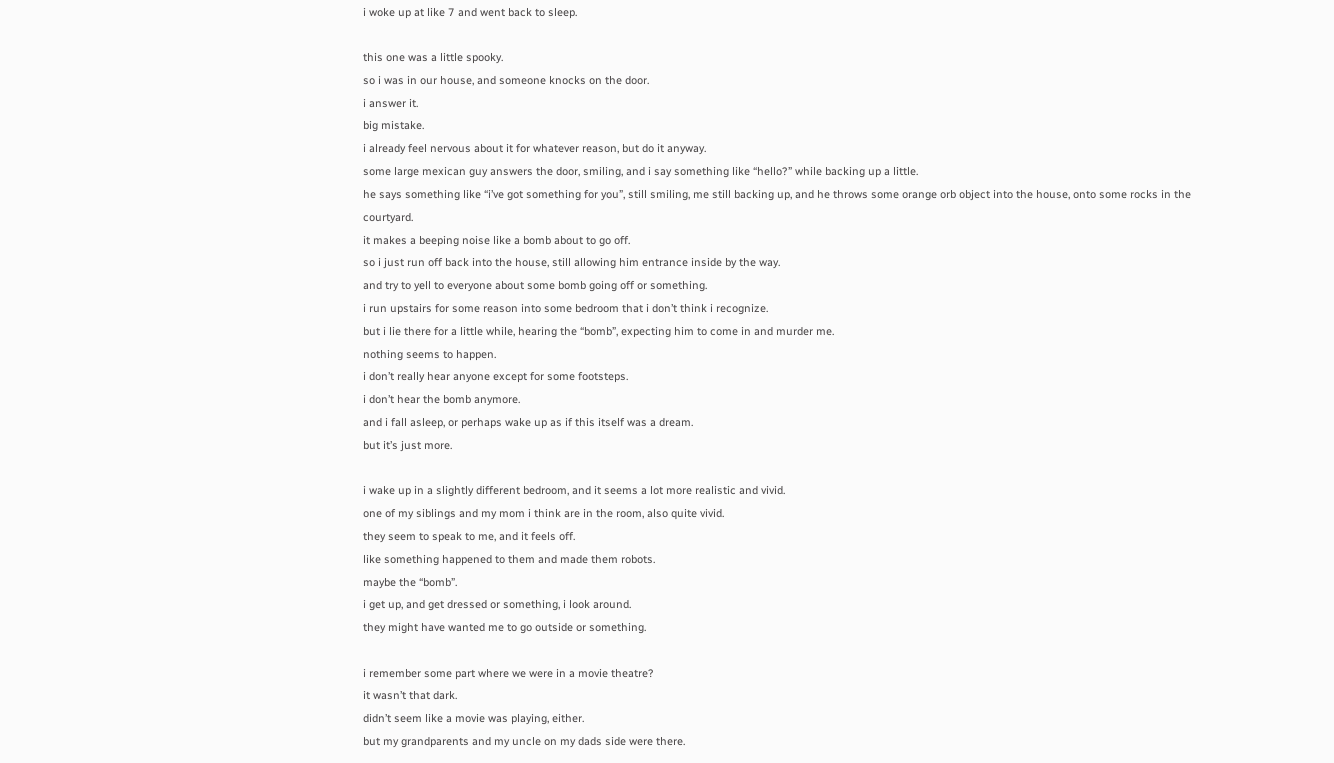i woke up at like 7 and went back to sleep.

this one was a little spooky.
so i was in our house, and someone knocks on the door.
i answer it.
big mistake.
i already feel nervous about it for whatever reason, but do it anyway.
some large mexican guy answers the door, smiling, and i say something like “hello?” while backing up a little.
he says something like “i’ve got something for you”, still smiling, me still backing up, and he throws some orange orb object into the house, onto some rocks in the courtyard.
it makes a beeping noise like a bomb about to go off.
so i just run off back into the house, still allowing him entrance inside by the way.
and try to yell to everyone about some bomb going off or something.
i run upstairs for some reason into some bedroom that i don’t think i recognize.
but i lie there for a little while, hearing the “bomb”, expecting him to come in and murder me.
nothing seems to happen.
i don’t really hear anyone except for some footsteps.
i don’t hear the bomb anymore.
and i fall asleep, or perhaps wake up as if this itself was a dream.
but it’s just more.

i wake up in a slightly different bedroom, and it seems a lot more realistic and vivid.
one of my siblings and my mom i think are in the room, also quite vivid.
they seem to speak to me, and it feels off.
like something happened to them and made them robots.
maybe the “bomb”.
i get up, and get dressed or something, i look around.
they might have wanted me to go outside or something.

i remember some part where we were in a movie theatre?
it wasn’t that dark.
didn’t seem like a movie was playing, either.
but my grandparents and my uncle on my dads side were there.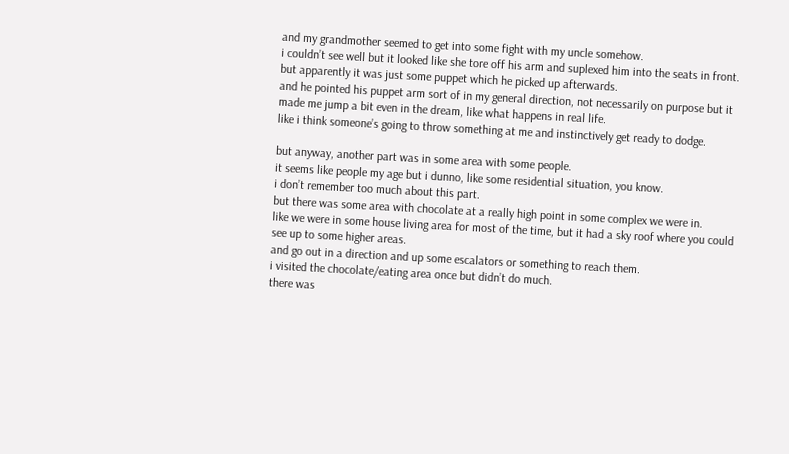and my grandmother seemed to get into some fight with my uncle somehow.
i couldn’t see well but it looked like she tore off his arm and suplexed him into the seats in front.
but apparently it was just some puppet which he picked up afterwards.
and he pointed his puppet arm sort of in my general direction, not necessarily on purpose but it made me jump a bit even in the dream, like what happens in real life.
like i think someone’s going to throw something at me and instinctively get ready to dodge.

but anyway, another part was in some area with some people.
it seems like people my age but i dunno, like some residential situation, you know.
i don’t remember too much about this part.
but there was some area with chocolate at a really high point in some complex we were in.
like we were in some house living area for most of the time, but it had a sky roof where you could see up to some higher areas.
and go out in a direction and up some escalators or something to reach them.
i visited the chocolate/eating area once but didn’t do much.
there was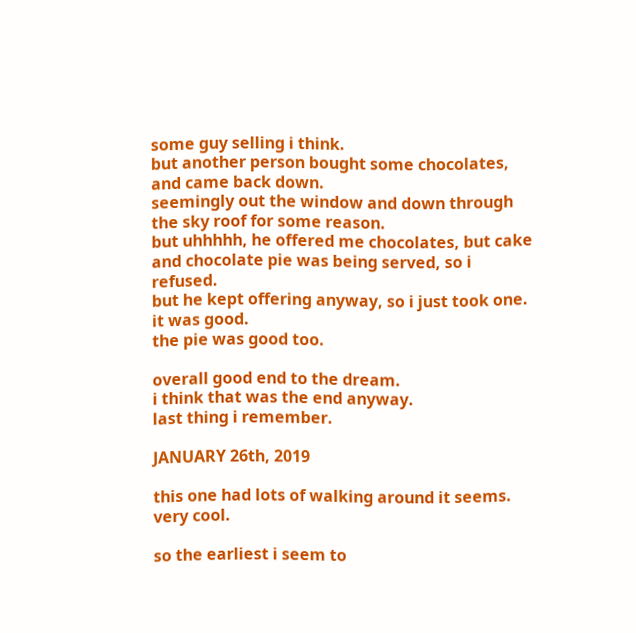some guy selling i think.
but another person bought some chocolates, and came back down.
seemingly out the window and down through the sky roof for some reason.
but uhhhhh, he offered me chocolates, but cake and chocolate pie was being served, so i refused.
but he kept offering anyway, so i just took one.
it was good.
the pie was good too.

overall good end to the dream.
i think that was the end anyway.
last thing i remember.

JANUARY 26th, 2019

this one had lots of walking around it seems.
very cool.

so the earliest i seem to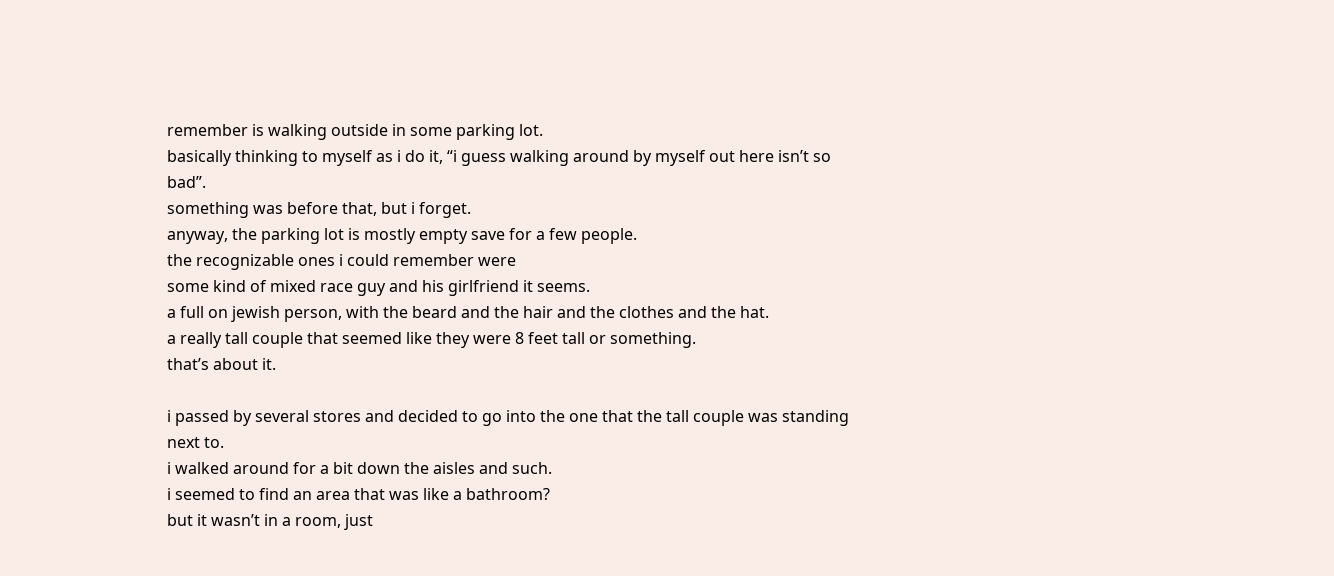remember is walking outside in some parking lot.
basically thinking to myself as i do it, “i guess walking around by myself out here isn’t so bad”.
something was before that, but i forget.
anyway, the parking lot is mostly empty save for a few people.
the recognizable ones i could remember were
some kind of mixed race guy and his girlfriend it seems.
a full on jewish person, with the beard and the hair and the clothes and the hat.
a really tall couple that seemed like they were 8 feet tall or something.
that’s about it.

i passed by several stores and decided to go into the one that the tall couple was standing next to.
i walked around for a bit down the aisles and such.
i seemed to find an area that was like a bathroom?
but it wasn’t in a room, just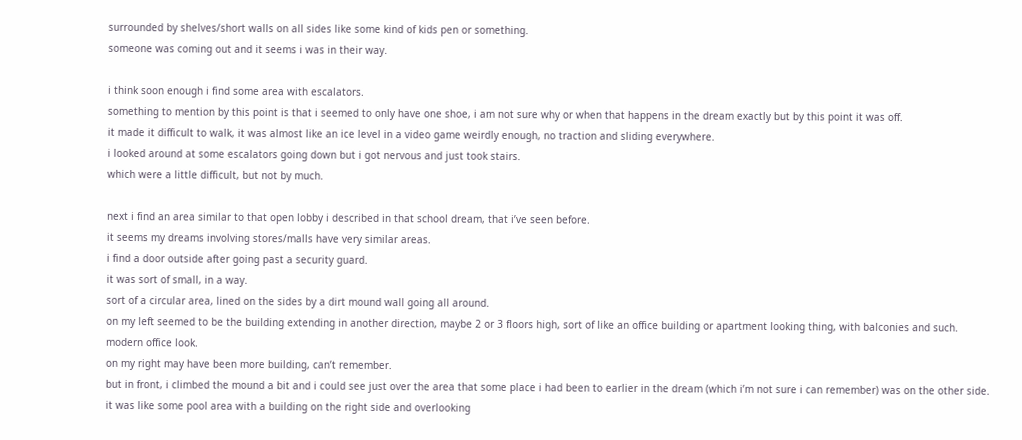surrounded by shelves/short walls on all sides like some kind of kids pen or something.
someone was coming out and it seems i was in their way.

i think soon enough i find some area with escalators.
something to mention by this point is that i seemed to only have one shoe, i am not sure why or when that happens in the dream exactly but by this point it was off.
it made it difficult to walk, it was almost like an ice level in a video game weirdly enough, no traction and sliding everywhere.
i looked around at some escalators going down but i got nervous and just took stairs.
which were a little difficult, but not by much.

next i find an area similar to that open lobby i described in that school dream, that i’ve seen before.
it seems my dreams involving stores/malls have very similar areas.
i find a door outside after going past a security guard.
it was sort of small, in a way.
sort of a circular area, lined on the sides by a dirt mound wall going all around.
on my left seemed to be the building extending in another direction, maybe 2 or 3 floors high, sort of like an office building or apartment looking thing, with balconies and such.
modern office look.
on my right may have been more building, can’t remember.
but in front, i climbed the mound a bit and i could see just over the area that some place i had been to earlier in the dream (which i’m not sure i can remember) was on the other side.
it was like some pool area with a building on the right side and overlooking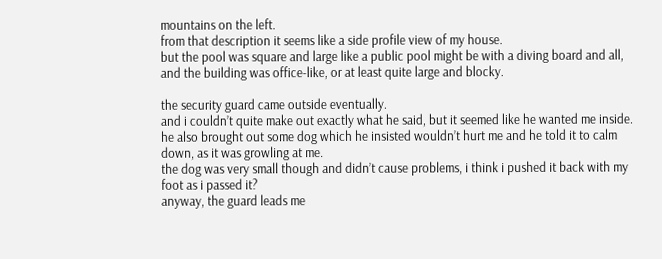mountains on the left.
from that description it seems like a side profile view of my house.
but the pool was square and large like a public pool might be with a diving board and all, and the building was office-like, or at least quite large and blocky.

the security guard came outside eventually.
and i couldn’t quite make out exactly what he said, but it seemed like he wanted me inside.
he also brought out some dog which he insisted wouldn’t hurt me and he told it to calm down, as it was growling at me.
the dog was very small though and didn’t cause problems, i think i pushed it back with my foot as i passed it?
anyway, the guard leads me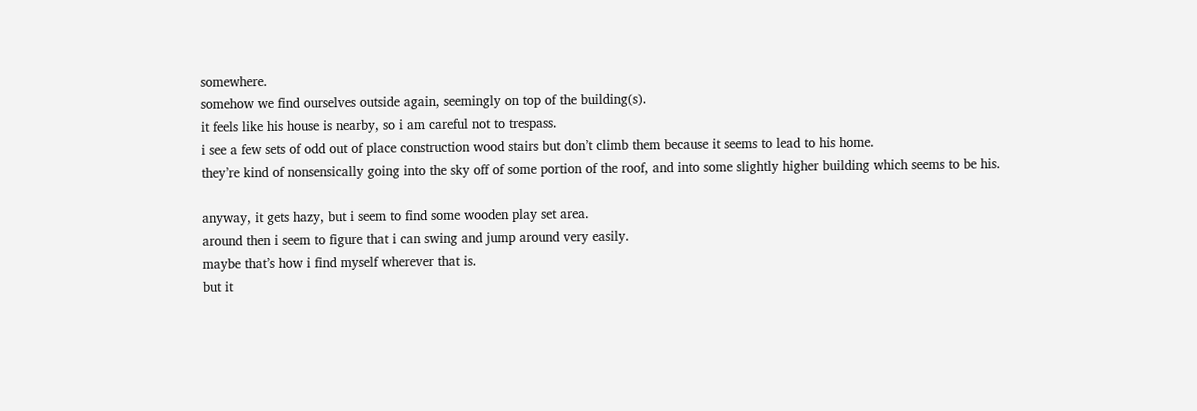somewhere.
somehow we find ourselves outside again, seemingly on top of the building(s).
it feels like his house is nearby, so i am careful not to trespass.
i see a few sets of odd out of place construction wood stairs but don’t climb them because it seems to lead to his home.
they’re kind of nonsensically going into the sky off of some portion of the roof, and into some slightly higher building which seems to be his.

anyway, it gets hazy, but i seem to find some wooden play set area.
around then i seem to figure that i can swing and jump around very easily.
maybe that’s how i find myself wherever that is.
but it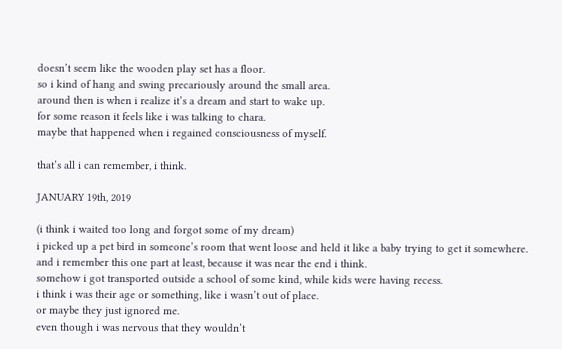doesn’t seem like the wooden play set has a floor.
so i kind of hang and swing precariously around the small area.
around then is when i realize it’s a dream and start to wake up.
for some reason it feels like i was talking to chara.
maybe that happened when i regained consciousness of myself.

that’s all i can remember, i think.

JANUARY 19th, 2019

(i think i waited too long and forgot some of my dream)
i picked up a pet bird in someone’s room that went loose and held it like a baby trying to get it somewhere.
and i remember this one part at least, because it was near the end i think.
somehow i got transported outside a school of some kind, while kids were having recess.
i think i was their age or something, like i wasn’t out of place.
or maybe they just ignored me.
even though i was nervous that they wouldn’t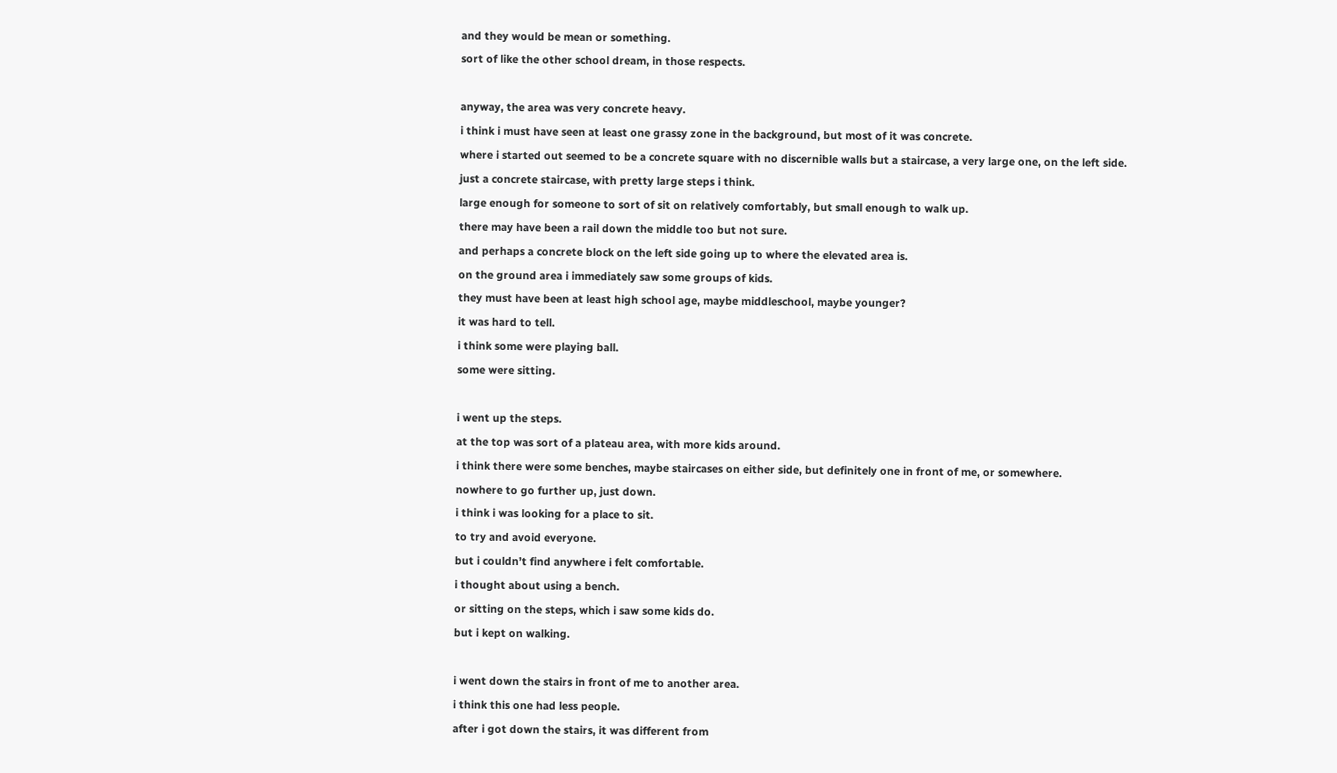and they would be mean or something.
sort of like the other school dream, in those respects.

anyway, the area was very concrete heavy.
i think i must have seen at least one grassy zone in the background, but most of it was concrete.
where i started out seemed to be a concrete square with no discernible walls but a staircase, a very large one, on the left side.
just a concrete staircase, with pretty large steps i think.
large enough for someone to sort of sit on relatively comfortably, but small enough to walk up.
there may have been a rail down the middle too but not sure.
and perhaps a concrete block on the left side going up to where the elevated area is.
on the ground area i immediately saw some groups of kids.
they must have been at least high school age, maybe middleschool, maybe younger?
it was hard to tell.
i think some were playing ball.
some were sitting.

i went up the steps.
at the top was sort of a plateau area, with more kids around.
i think there were some benches, maybe staircases on either side, but definitely one in front of me, or somewhere.
nowhere to go further up, just down.
i think i was looking for a place to sit.
to try and avoid everyone.
but i couldn’t find anywhere i felt comfortable.
i thought about using a bench.
or sitting on the steps, which i saw some kids do.
but i kept on walking.

i went down the stairs in front of me to another area.
i think this one had less people.
after i got down the stairs, it was different from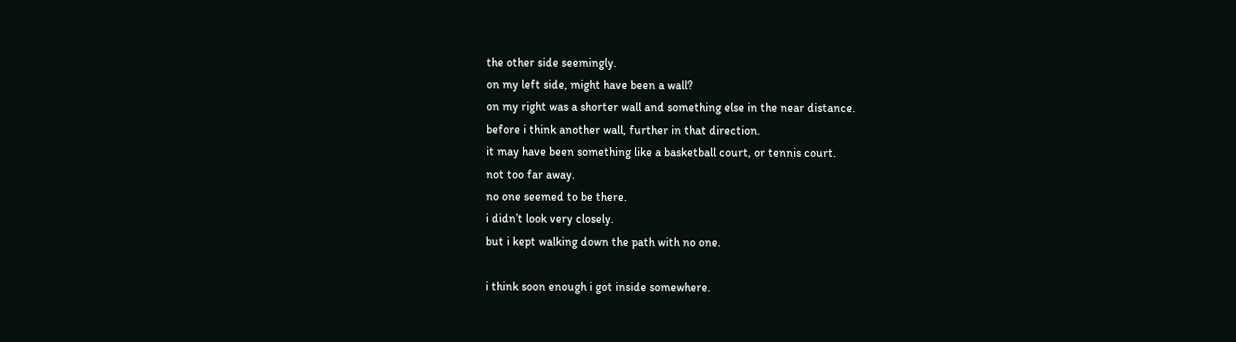the other side seemingly.
on my left side, might have been a wall?
on my right was a shorter wall and something else in the near distance.
before i think another wall, further in that direction.
it may have been something like a basketball court, or tennis court.
not too far away.
no one seemed to be there.
i didn’t look very closely.
but i kept walking down the path with no one.

i think soon enough i got inside somewhere.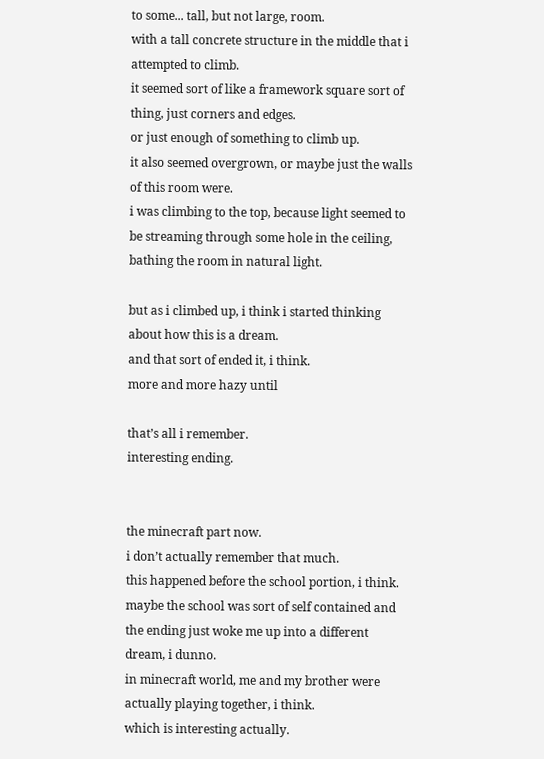to some... tall, but not large, room.
with a tall concrete structure in the middle that i attempted to climb.
it seemed sort of like a framework square sort of thing, just corners and edges.
or just enough of something to climb up.
it also seemed overgrown, or maybe just the walls of this room were.
i was climbing to the top, because light seemed to be streaming through some hole in the ceiling, bathing the room in natural light.

but as i climbed up, i think i started thinking about how this is a dream.
and that sort of ended it, i think.
more and more hazy until

that’s all i remember.
interesting ending.


the minecraft part now.
i don’t actually remember that much.
this happened before the school portion, i think.
maybe the school was sort of self contained and the ending just woke me up into a different dream, i dunno.
in minecraft world, me and my brother were actually playing together, i think.
which is interesting actually.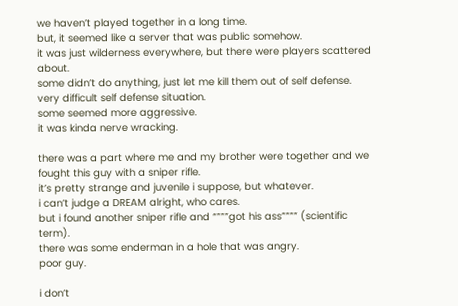we haven’t played together in a long time.
but, it seemed like a server that was public somehow.
it was just wilderness everywhere, but there were players scattered about.
some didn’t do anything, just let me kill them out of self defense.
very difficult self defense situation.
some seemed more aggressive.
it was kinda nerve wracking.

there was a part where me and my brother were together and we fought this guy with a sniper rifle.
it’s pretty strange and juvenile i suppose, but whatever.
i can’t judge a DREAM alright, who cares.
but i found another sniper rifle and “”””got his ass”””” (scientific term).
there was some enderman in a hole that was angry.
poor guy.

i don’t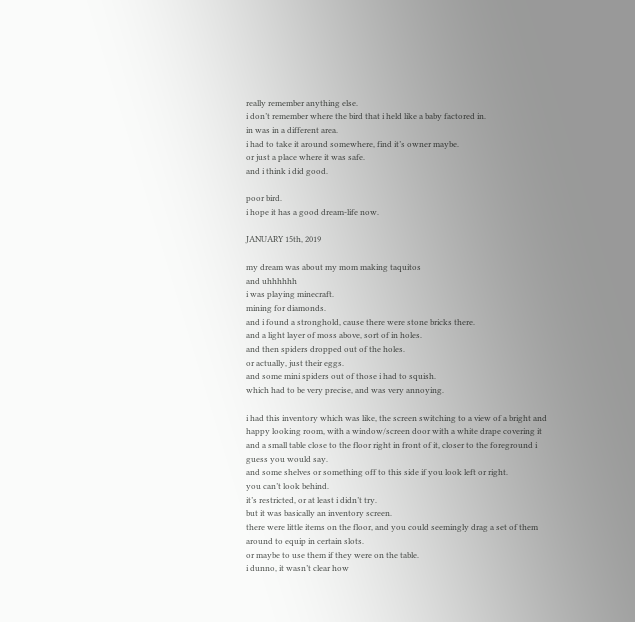really remember anything else.
i don’t remember where the bird that i held like a baby factored in.
in was in a different area.
i had to take it around somewhere, find it’s owner maybe.
or just a place where it was safe.
and i think i did good.

poor bird.
i hope it has a good dream-life now.

JANUARY 15th, 2019

my dream was about my mom making taquitos
and uhhhhhh
i was playing minecraft.
mining for diamonds.
and i found a stronghold, cause there were stone bricks there.
and a light layer of moss above, sort of in holes.
and then spiders dropped out of the holes.
or actually, just their eggs.
and some mini spiders out of those i had to squish.
which had to be very precise, and was very annoying.

i had this inventory which was like, the screen switching to a view of a bright and happy looking room, with a window/screen door with a white drape covering it and a small table close to the floor right in front of it, closer to the foreground i guess you would say.
and some shelves or something off to this side if you look left or right.
you can’t look behind.
it’s restricted, or at least i didn’t try.
but it was basically an inventory screen.
there were little items on the floor, and you could seemingly drag a set of them around to equip in certain slots.
or maybe to use them if they were on the table.
i dunno, it wasn’t clear how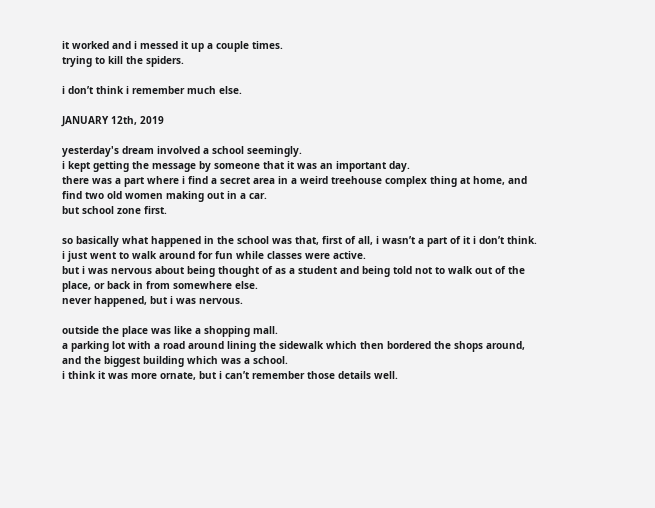it worked and i messed it up a couple times.
trying to kill the spiders.

i don’t think i remember much else.

JANUARY 12th, 2019

yesterday's dream involved a school seemingly.
i kept getting the message by someone that it was an important day.
there was a part where i find a secret area in a weird treehouse complex thing at home, and find two old women making out in a car.
but school zone first.

so basically what happened in the school was that, first of all, i wasn’t a part of it i don’t think.
i just went to walk around for fun while classes were active.
but i was nervous about being thought of as a student and being told not to walk out of the place, or back in from somewhere else.
never happened, but i was nervous.

outside the place was like a shopping mall.
a parking lot with a road around lining the sidewalk which then bordered the shops around, and the biggest building which was a school.
i think it was more ornate, but i can’t remember those details well.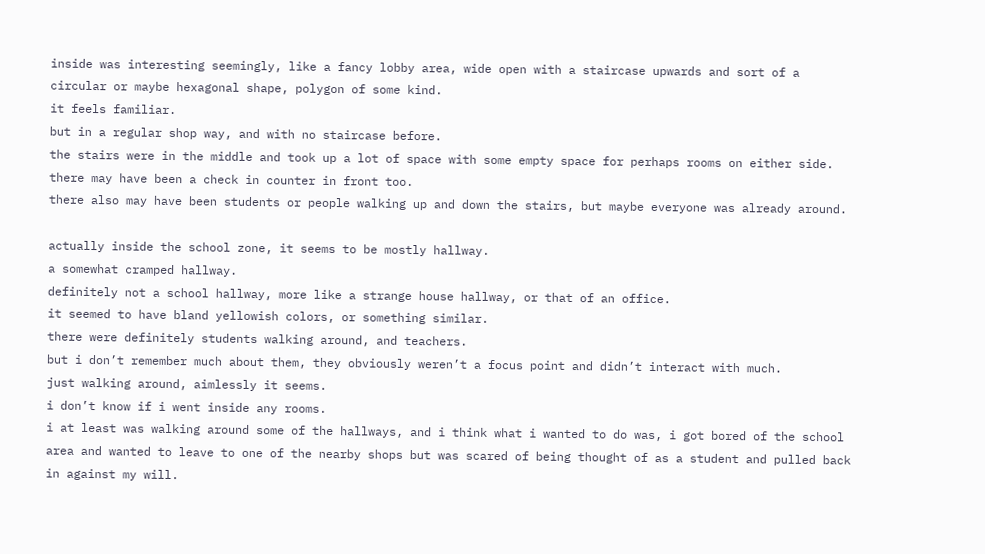inside was interesting seemingly, like a fancy lobby area, wide open with a staircase upwards and sort of a circular or maybe hexagonal shape, polygon of some kind.
it feels familiar.
but in a regular shop way, and with no staircase before.
the stairs were in the middle and took up a lot of space with some empty space for perhaps rooms on either side.
there may have been a check in counter in front too.
there also may have been students or people walking up and down the stairs, but maybe everyone was already around.

actually inside the school zone, it seems to be mostly hallway.
a somewhat cramped hallway.
definitely not a school hallway, more like a strange house hallway, or that of an office.
it seemed to have bland yellowish colors, or something similar.
there were definitely students walking around, and teachers.
but i don’t remember much about them, they obviously weren’t a focus point and didn’t interact with much.
just walking around, aimlessly it seems.
i don’t know if i went inside any rooms.
i at least was walking around some of the hallways, and i think what i wanted to do was, i got bored of the school area and wanted to leave to one of the nearby shops but was scared of being thought of as a student and pulled back in against my will.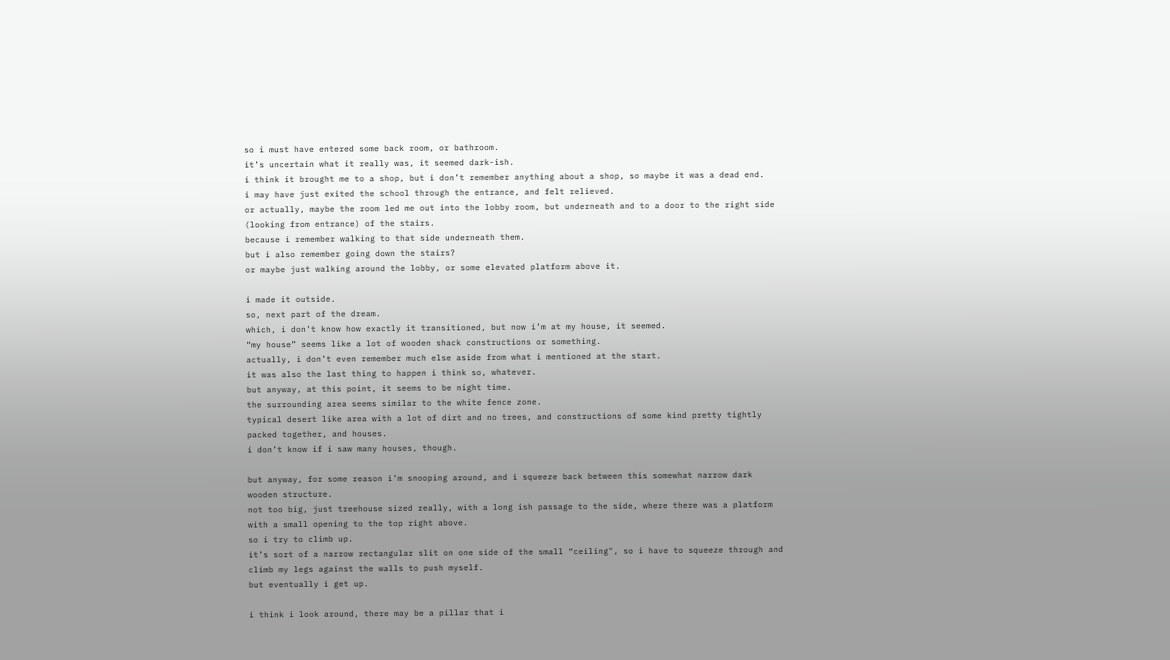so i must have entered some back room, or bathroom.
it’s uncertain what it really was, it seemed dark-ish.
i think it brought me to a shop, but i don’t remember anything about a shop, so maybe it was a dead end.
i may have just exited the school through the entrance, and felt relieved.
or actually, maybe the room led me out into the lobby room, but underneath and to a door to the right side (looking from entrance) of the stairs.
because i remember walking to that side underneath them.
but i also remember going down the stairs?
or maybe just walking around the lobby, or some elevated platform above it.

i made it outside.
so, next part of the dream.
which, i don’t know how exactly it transitioned, but now i’m at my house, it seemed.
“my house” seems like a lot of wooden shack constructions or something.
actually, i don’t even remember much else aside from what i mentioned at the start.
it was also the last thing to happen i think so, whatever.
but anyway, at this point, it seems to be night time.
the surrounding area seems similar to the white fence zone.
typical desert like area with a lot of dirt and no trees, and constructions of some kind pretty tightly packed together, and houses.
i don’t know if i saw many houses, though.

but anyway, for some reason i’m snooping around, and i squeeze back between this somewhat narrow dark wooden structure.
not too big, just treehouse sized really, with a long ish passage to the side, where there was a platform with a small opening to the top right above.
so i try to climb up.
it’s sort of a narrow rectangular slit on one side of the small “ceiling", so i have to squeeze through and climb my legs against the walls to push myself.
but eventually i get up.

i think i look around, there may be a pillar that i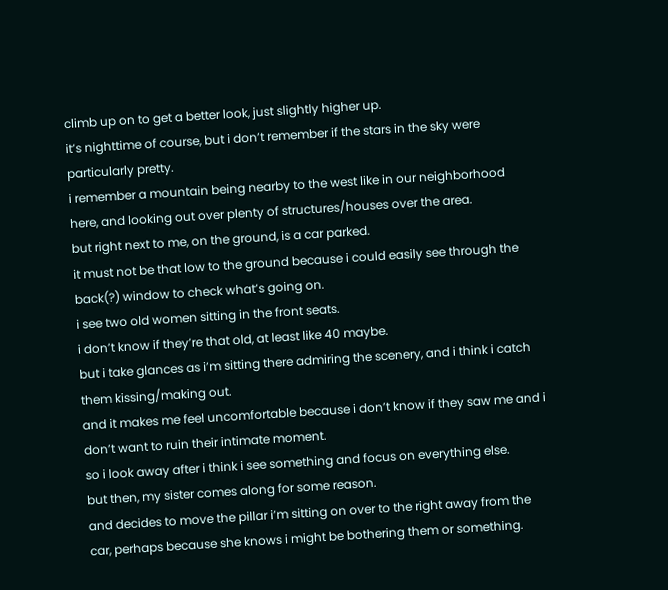climb up on to get a better look, just slightly higher up.
it’s nighttime of course, but i don’t remember if the stars in the sky were particularly pretty.
i remember a mountain being nearby to the west like in our neighborhood here, and looking out over plenty of structures/houses over the area.
but right next to me, on the ground, is a car parked.
it must not be that low to the ground because i could easily see through the back(?) window to check what’s going on.
i see two old women sitting in the front seats.
i don’t know if they’re that old, at least like 40 maybe.
but i take glances as i’m sitting there admiring the scenery, and i think i catch them kissing/making out.
and it makes me feel uncomfortable because i don’t know if they saw me and i don’t want to ruin their intimate moment.
so i look away after i think i see something and focus on everything else.
but then, my sister comes along for some reason.
and decides to move the pillar i’m sitting on over to the right away from the car, perhaps because she knows i might be bothering them or something.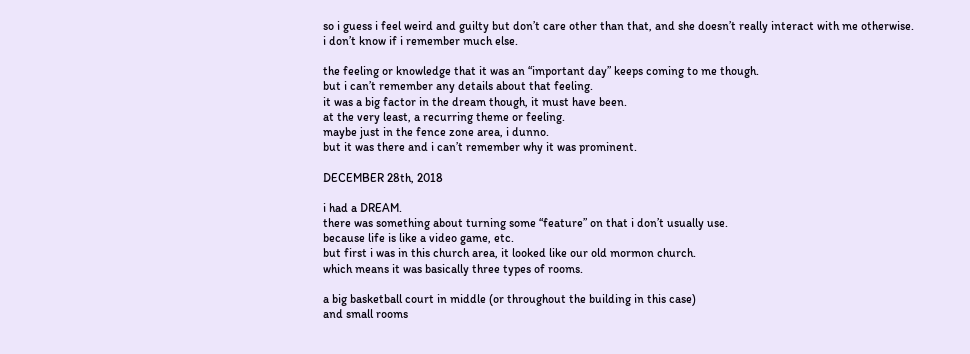so i guess i feel weird and guilty but don’t care other than that, and she doesn’t really interact with me otherwise.
i don’t know if i remember much else.

the feeling or knowledge that it was an “important day” keeps coming to me though.
but i can’t remember any details about that feeling.
it was a big factor in the dream though, it must have been.
at the very least, a recurring theme or feeling.
maybe just in the fence zone area, i dunno.
but it was there and i can’t remember why it was prominent.

DECEMBER 28th, 2018

i had a DREAM.
there was something about turning some “feature” on that i don’t usually use.
because life is like a video game, etc.
but first i was in this church area, it looked like our old mormon church.
which means it was basically three types of rooms.

a big basketball court in middle (or throughout the building in this case)
and small rooms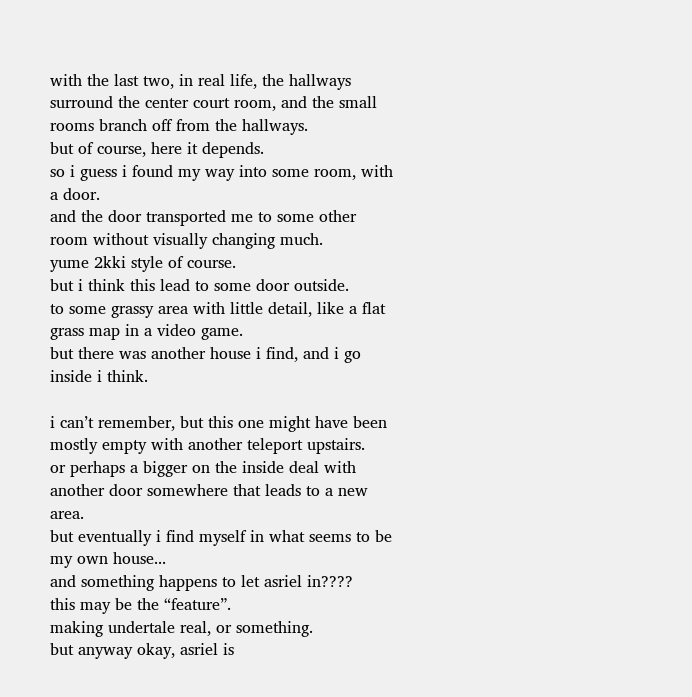with the last two, in real life, the hallways surround the center court room, and the small rooms branch off from the hallways.
but of course, here it depends.
so i guess i found my way into some room, with a door.
and the door transported me to some other room without visually changing much.
yume 2kki style of course.
but i think this lead to some door outside.
to some grassy area with little detail, like a flat grass map in a video game.
but there was another house i find, and i go inside i think.

i can’t remember, but this one might have been mostly empty with another teleport upstairs.
or perhaps a bigger on the inside deal with another door somewhere that leads to a new area.
but eventually i find myself in what seems to be my own house...
and something happens to let asriel in????
this may be the “feature”.
making undertale real, or something.
but anyway okay, asriel is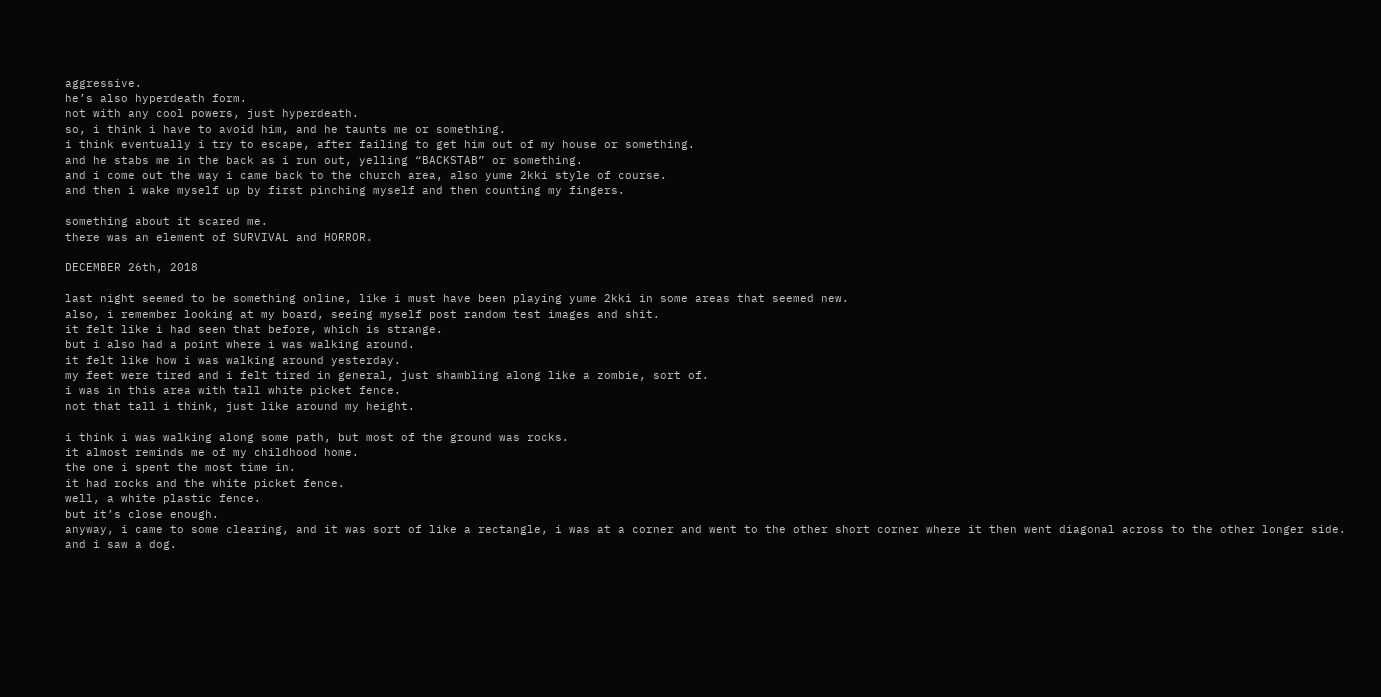aggressive.
he’s also hyperdeath form.
not with any cool powers, just hyperdeath.
so, i think i have to avoid him, and he taunts me or something.
i think eventually i try to escape, after failing to get him out of my house or something.
and he stabs me in the back as i run out, yelling “BACKSTAB” or something.
and i come out the way i came back to the church area, also yume 2kki style of course.
and then i wake myself up by first pinching myself and then counting my fingers.

something about it scared me.
there was an element of SURVIVAL and HORROR.

DECEMBER 26th, 2018

last night seemed to be something online, like i must have been playing yume 2kki in some areas that seemed new.
also, i remember looking at my board, seeing myself post random test images and shit.
it felt like i had seen that before, which is strange.
but i also had a point where i was walking around.
it felt like how i was walking around yesterday.
my feet were tired and i felt tired in general, just shambling along like a zombie, sort of.
i was in this area with tall white picket fence.
not that tall i think, just like around my height.

i think i was walking along some path, but most of the ground was rocks.
it almost reminds me of my childhood home.
the one i spent the most time in.
it had rocks and the white picket fence.
well, a white plastic fence.
but it’s close enough.
anyway, i came to some clearing, and it was sort of like a rectangle, i was at a corner and went to the other short corner where it then went diagonal across to the other longer side.
and i saw a dog.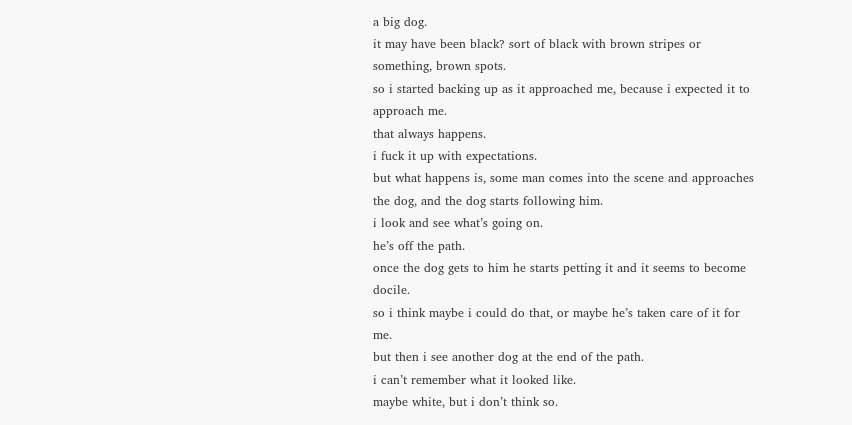a big dog.
it may have been black? sort of black with brown stripes or something, brown spots.
so i started backing up as it approached me, because i expected it to approach me.
that always happens.
i fuck it up with expectations.
but what happens is, some man comes into the scene and approaches the dog, and the dog starts following him.
i look and see what’s going on.
he’s off the path.
once the dog gets to him he starts petting it and it seems to become docile.
so i think maybe i could do that, or maybe he’s taken care of it for me.
but then i see another dog at the end of the path.
i can’t remember what it looked like.
maybe white, but i don’t think so.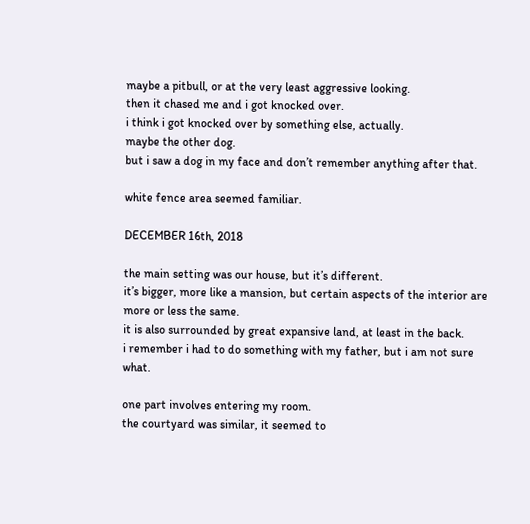maybe a pitbull, or at the very least aggressive looking.
then it chased me and i got knocked over.
i think i got knocked over by something else, actually.
maybe the other dog.
but i saw a dog in my face and don’t remember anything after that.

white fence area seemed familiar.

DECEMBER 16th, 2018

the main setting was our house, but it’s different.
it’s bigger, more like a mansion, but certain aspects of the interior are more or less the same.
it is also surrounded by great expansive land, at least in the back.
i remember i had to do something with my father, but i am not sure what.

one part involves entering my room.
the courtyard was similar, it seemed to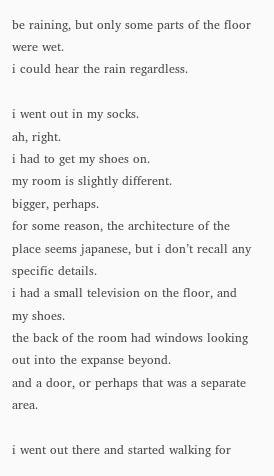be raining, but only some parts of the floor were wet.
i could hear the rain regardless.

i went out in my socks.
ah, right.
i had to get my shoes on.
my room is slightly different.
bigger, perhaps.
for some reason, the architecture of the place seems japanese, but i don’t recall any specific details.
i had a small television on the floor, and my shoes.
the back of the room had windows looking out into the expanse beyond.
and a door, or perhaps that was a separate area.

i went out there and started walking for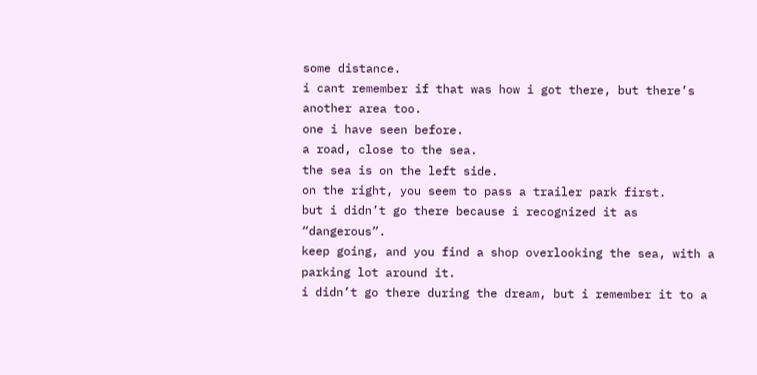some distance.
i cant remember if that was how i got there, but there’s another area too.
one i have seen before.
a road, close to the sea.
the sea is on the left side.
on the right, you seem to pass a trailer park first.
but i didn’t go there because i recognized it as “dangerous”.
keep going, and you find a shop overlooking the sea, with a parking lot around it.
i didn’t go there during the dream, but i remember it to a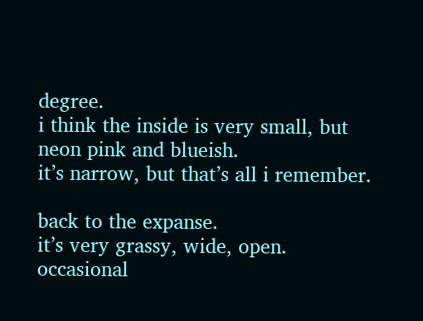degree.
i think the inside is very small, but neon pink and blueish.
it’s narrow, but that’s all i remember.

back to the expanse.
it’s very grassy, wide, open.
occasional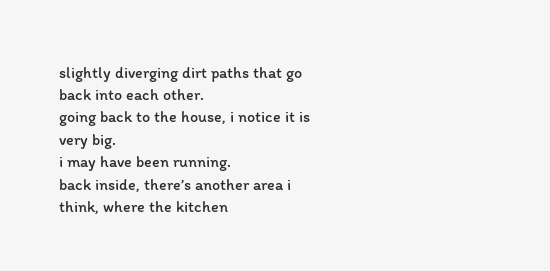slightly diverging dirt paths that go back into each other.
going back to the house, i notice it is very big.
i may have been running.
back inside, there’s another area i think, where the kitchen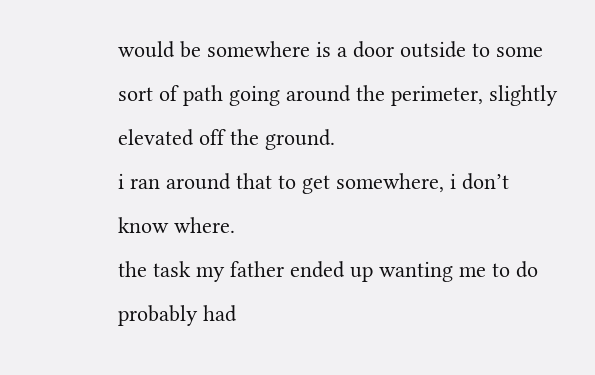would be somewhere is a door outside to some sort of path going around the perimeter, slightly elevated off the ground.
i ran around that to get somewhere, i don’t know where.
the task my father ended up wanting me to do probably had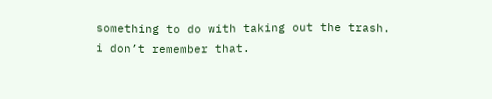something to do with taking out the trash.
i don’t remember that.